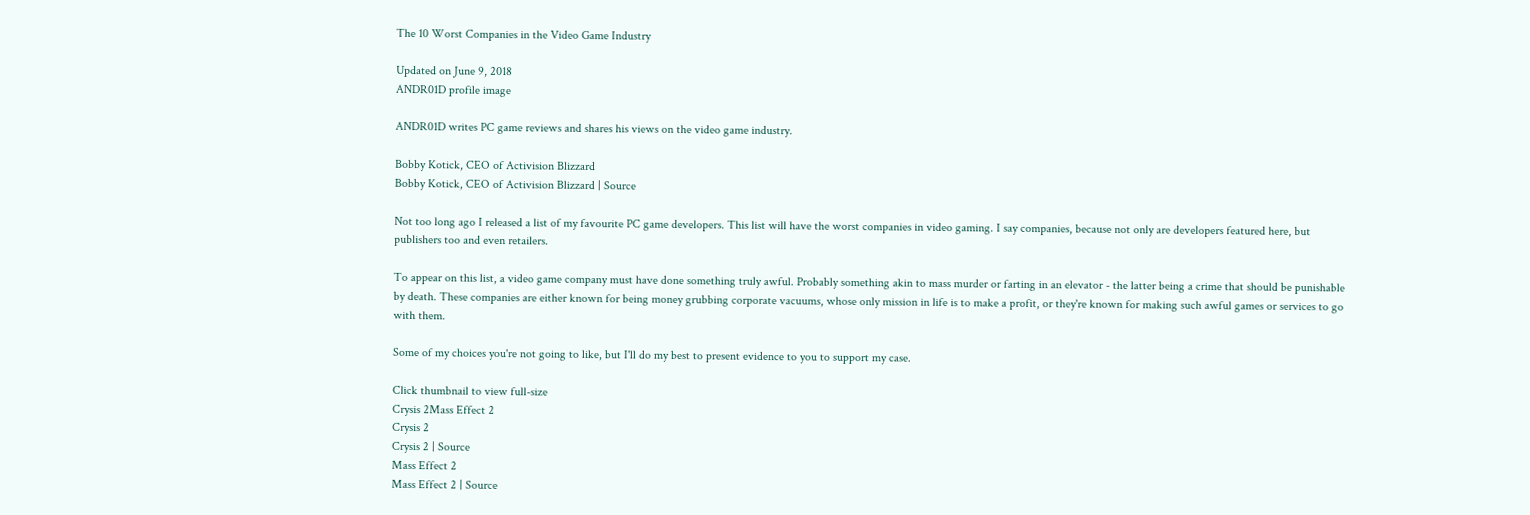The 10 Worst Companies in the Video Game Industry

Updated on June 9, 2018
ANDR01D profile image

ANDR01D writes PC game reviews and shares his views on the video game industry.

Bobby Kotick, CEO of Activision Blizzard
Bobby Kotick, CEO of Activision Blizzard | Source

Not too long ago I released a list of my favourite PC game developers. This list will have the worst companies in video gaming. I say companies, because not only are developers featured here, but publishers too and even retailers.

To appear on this list, a video game company must have done something truly awful. Probably something akin to mass murder or farting in an elevator - the latter being a crime that should be punishable by death. These companies are either known for being money grubbing corporate vacuums, whose only mission in life is to make a profit, or they're known for making such awful games or services to go with them.

Some of my choices you're not going to like, but I'll do my best to present evidence to you to support my case.

Click thumbnail to view full-size
Crysis 2Mass Effect 2
Crysis 2
Crysis 2 | Source
Mass Effect 2
Mass Effect 2 | Source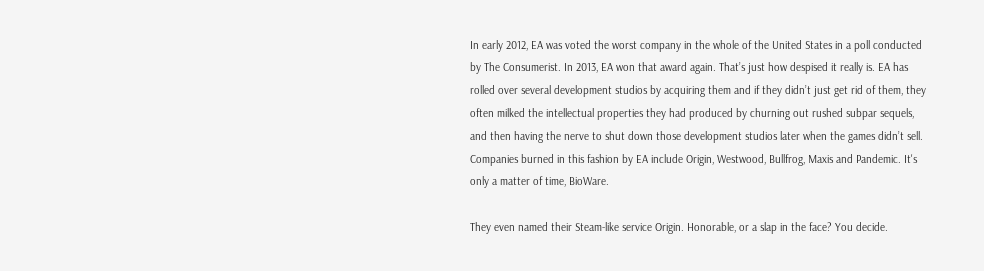In early 2012, EA was voted the worst company in the whole of the United States in a poll conducted by The Consumerist. In 2013, EA won that award again. That’s just how despised it really is. EA has rolled over several development studios by acquiring them and if they didn’t just get rid of them, they often milked the intellectual properties they had produced by churning out rushed subpar sequels, and then having the nerve to shut down those development studios later when the games didn’t sell. Companies burned in this fashion by EA include Origin, Westwood, Bullfrog, Maxis and Pandemic. It's only a matter of time, BioWare.

They even named their Steam-like service Origin. Honorable, or a slap in the face? You decide.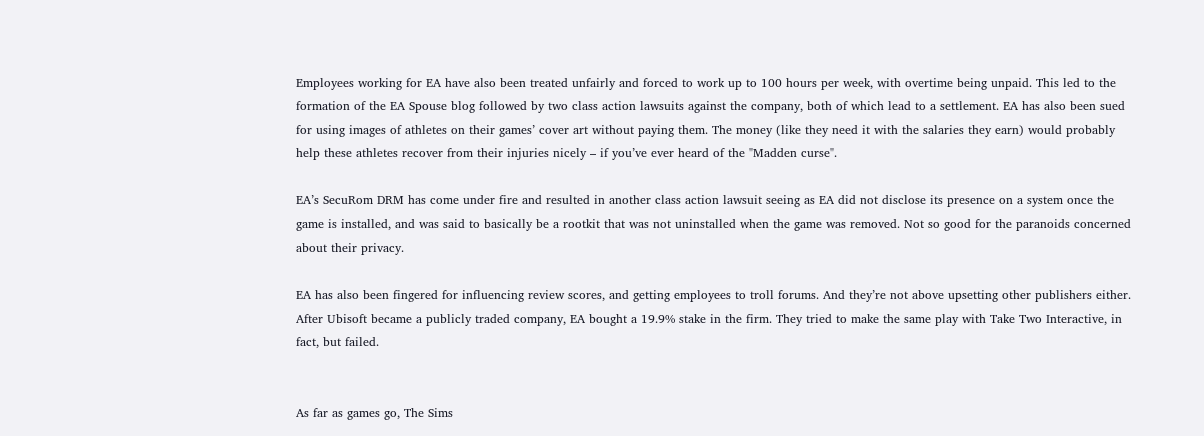Employees working for EA have also been treated unfairly and forced to work up to 100 hours per week, with overtime being unpaid. This led to the formation of the EA Spouse blog followed by two class action lawsuits against the company, both of which lead to a settlement. EA has also been sued for using images of athletes on their games’ cover art without paying them. The money (like they need it with the salaries they earn) would probably help these athletes recover from their injuries nicely – if you’ve ever heard of the "Madden curse".

EA’s SecuRom DRM has come under fire and resulted in another class action lawsuit seeing as EA did not disclose its presence on a system once the game is installed, and was said to basically be a rootkit that was not uninstalled when the game was removed. Not so good for the paranoids concerned about their privacy.

EA has also been fingered for influencing review scores, and getting employees to troll forums. And they’re not above upsetting other publishers either. After Ubisoft became a publicly traded company, EA bought a 19.9% stake in the firm. They tried to make the same play with Take Two Interactive, in fact, but failed.


As far as games go, The Sims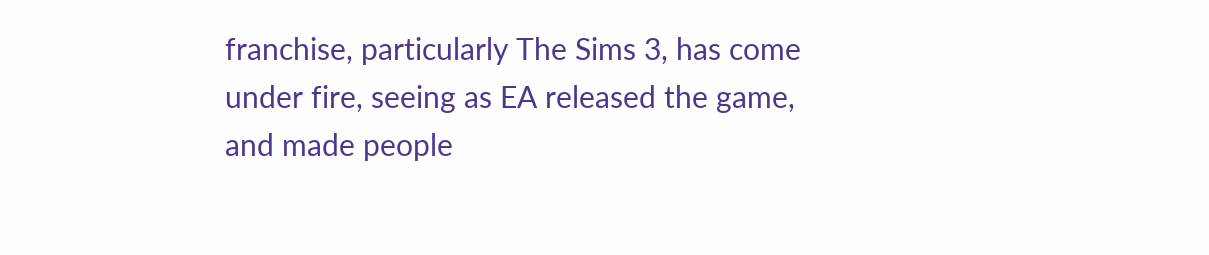franchise, particularly The Sims 3, has come under fire, seeing as EA released the game, and made people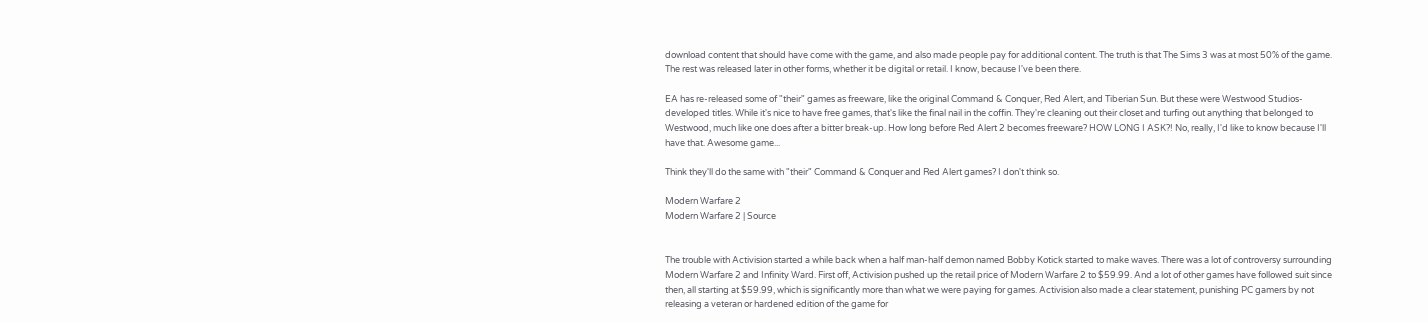download content that should have come with the game, and also made people pay for additional content. The truth is that The Sims 3 was at most 50% of the game. The rest was released later in other forms, whether it be digital or retail. I know, because I've been there.

EA has re-released some of "their" games as freeware, like the original Command & Conquer, Red Alert, and Tiberian Sun. But these were Westwood Studios-developed titles. While it's nice to have free games, that's like the final nail in the coffin. They're cleaning out their closet and turfing out anything that belonged to Westwood, much like one does after a bitter break-up. How long before Red Alert 2 becomes freeware? HOW LONG I ASK?! No, really, I'd like to know because I'll have that. Awesome game...

Think they'll do the same with "their" Command & Conquer and Red Alert games? I don't think so.

Modern Warfare 2
Modern Warfare 2 | Source


The trouble with Activision started a while back when a half man-half demon named Bobby Kotick started to make waves. There was a lot of controversy surrounding Modern Warfare 2 and Infinity Ward. First off, Activision pushed up the retail price of Modern Warfare 2 to $59.99. And a lot of other games have followed suit since then, all starting at $59.99, which is significantly more than what we were paying for games. Activision also made a clear statement, punishing PC gamers by not releasing a veteran or hardened edition of the game for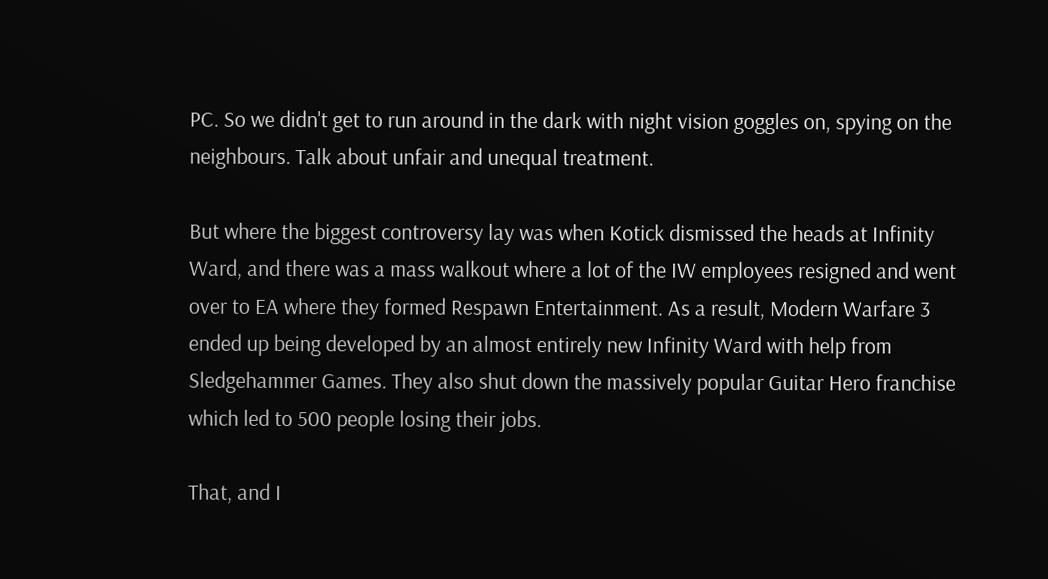PC. So we didn't get to run around in the dark with night vision goggles on, spying on the neighbours. Talk about unfair and unequal treatment.

But where the biggest controversy lay was when Kotick dismissed the heads at Infinity Ward, and there was a mass walkout where a lot of the IW employees resigned and went over to EA where they formed Respawn Entertainment. As a result, Modern Warfare 3 ended up being developed by an almost entirely new Infinity Ward with help from Sledgehammer Games. They also shut down the massively popular Guitar Hero franchise which led to 500 people losing their jobs.

That, and I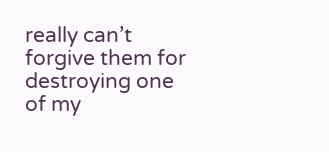really can’t forgive them for destroying one of my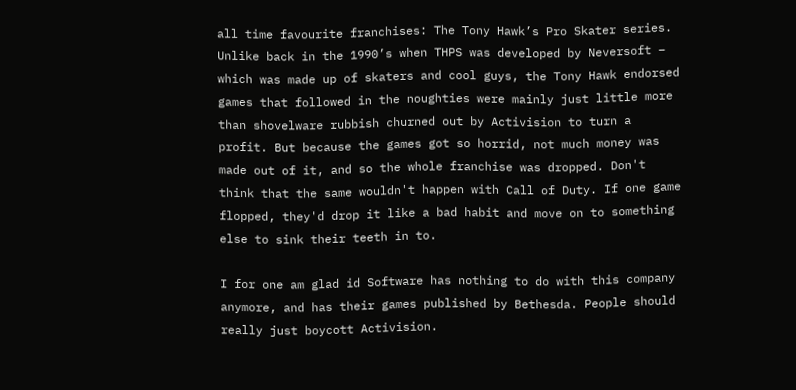all time favourite franchises: The Tony Hawk’s Pro Skater series. Unlike back in the 1990’s when THPS was developed by Neversoft – which was made up of skaters and cool guys, the Tony Hawk endorsed games that followed in the noughties were mainly just little more than shovelware rubbish churned out by Activision to turn a profit. But because the games got so horrid, not much money was made out of it, and so the whole franchise was dropped. Don't think that the same wouldn't happen with Call of Duty. If one game flopped, they'd drop it like a bad habit and move on to something else to sink their teeth in to.

I for one am glad id Software has nothing to do with this company anymore, and has their games published by Bethesda. People should really just boycott Activision.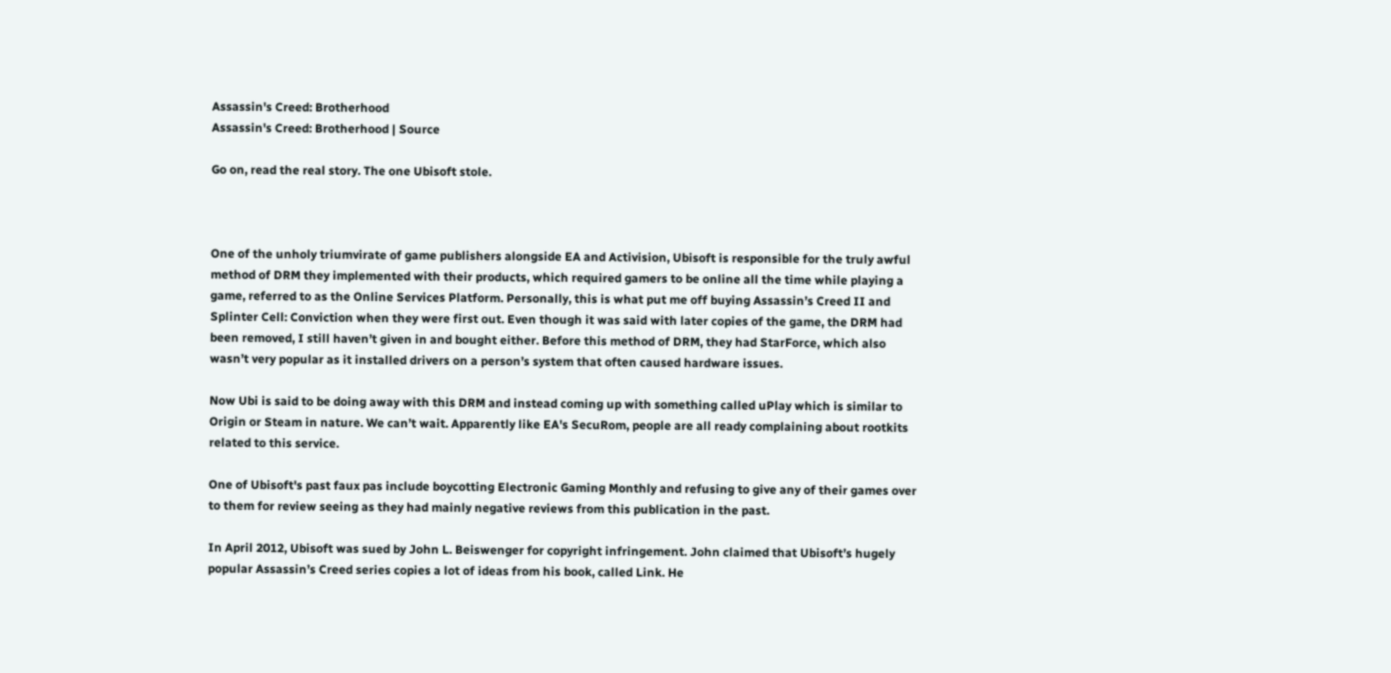Assassin's Creed: Brotherhood
Assassin's Creed: Brotherhood | Source

Go on, read the real story. The one Ubisoft stole.



One of the unholy triumvirate of game publishers alongside EA and Activision, Ubisoft is responsible for the truly awful method of DRM they implemented with their products, which required gamers to be online all the time while playing a game, referred to as the Online Services Platform. Personally, this is what put me off buying Assassin’s Creed II and Splinter Cell: Conviction when they were first out. Even though it was said with later copies of the game, the DRM had been removed, I still haven’t given in and bought either. Before this method of DRM, they had StarForce, which also wasn’t very popular as it installed drivers on a person’s system that often caused hardware issues.

Now Ubi is said to be doing away with this DRM and instead coming up with something called uPlay which is similar to Origin or Steam in nature. We can’t wait. Apparently like EA's SecuRom, people are all ready complaining about rootkits related to this service.

One of Ubisoft's past faux pas include boycotting Electronic Gaming Monthly and refusing to give any of their games over to them for review seeing as they had mainly negative reviews from this publication in the past.

In April 2012, Ubisoft was sued by John L. Beiswenger for copyright infringement. John claimed that Ubisoft’s hugely popular Assassin’s Creed series copies a lot of ideas from his book, called Link. He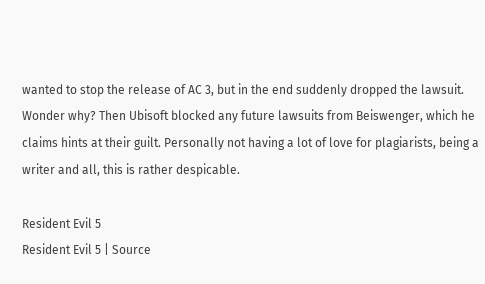wanted to stop the release of AC 3, but in the end suddenly dropped the lawsuit. Wonder why? Then Ubisoft blocked any future lawsuits from Beiswenger, which he claims hints at their guilt. Personally not having a lot of love for plagiarists, being a writer and all, this is rather despicable.

Resident Evil 5
Resident Evil 5 | Source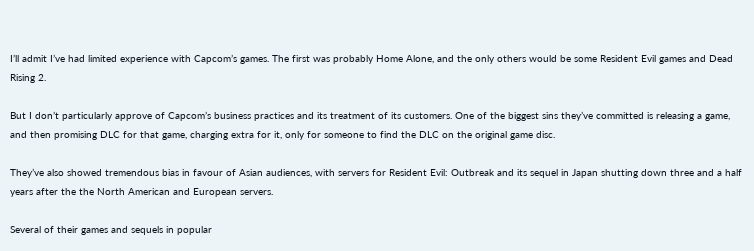I’ll admit I’ve had limited experience with Capcom’s games. The first was probably Home Alone, and the only others would be some Resident Evil games and Dead Rising 2.

But I don’t particularly approve of Capcom’s business practices and its treatment of its customers. One of the biggest sins they’ve committed is releasing a game, and then promising DLC for that game, charging extra for it, only for someone to find the DLC on the original game disc.

They’ve also showed tremendous bias in favour of Asian audiences, with servers for Resident Evil: Outbreak and its sequel in Japan shutting down three and a half years after the the North American and European servers.

Several of their games and sequels in popular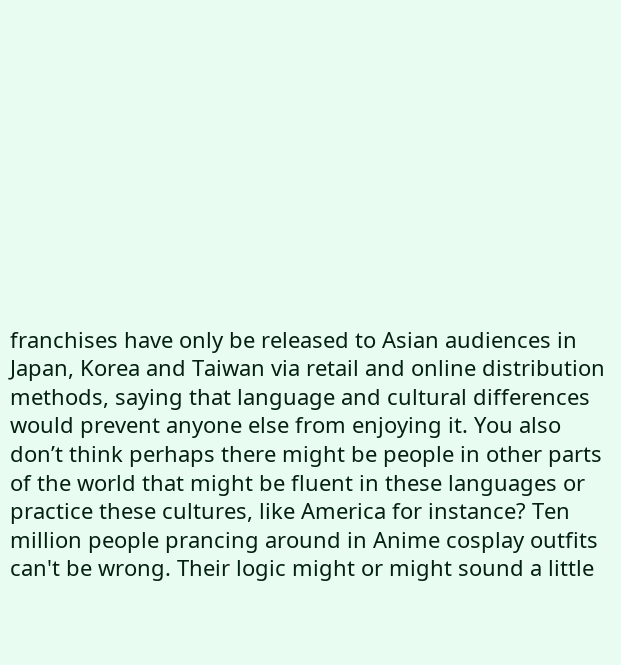franchises have only be released to Asian audiences in Japan, Korea and Taiwan via retail and online distribution methods, saying that language and cultural differences would prevent anyone else from enjoying it. You also don’t think perhaps there might be people in other parts of the world that might be fluent in these languages or practice these cultures, like America for instance? Ten million people prancing around in Anime cosplay outfits can't be wrong. Their logic might or might sound a little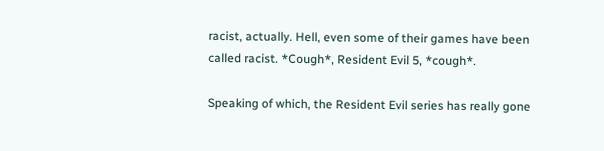racist, actually. Hell, even some of their games have been called racist. *Cough*, Resident Evil 5, *cough*.

Speaking of which, the Resident Evil series has really gone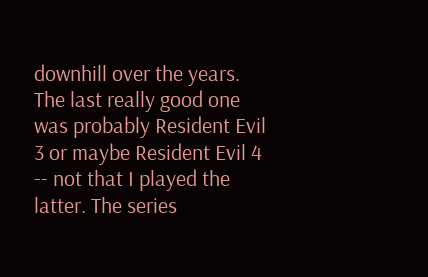downhill over the years. The last really good one was probably Resident Evil 3 or maybe Resident Evil 4 -- not that I played the latter. The series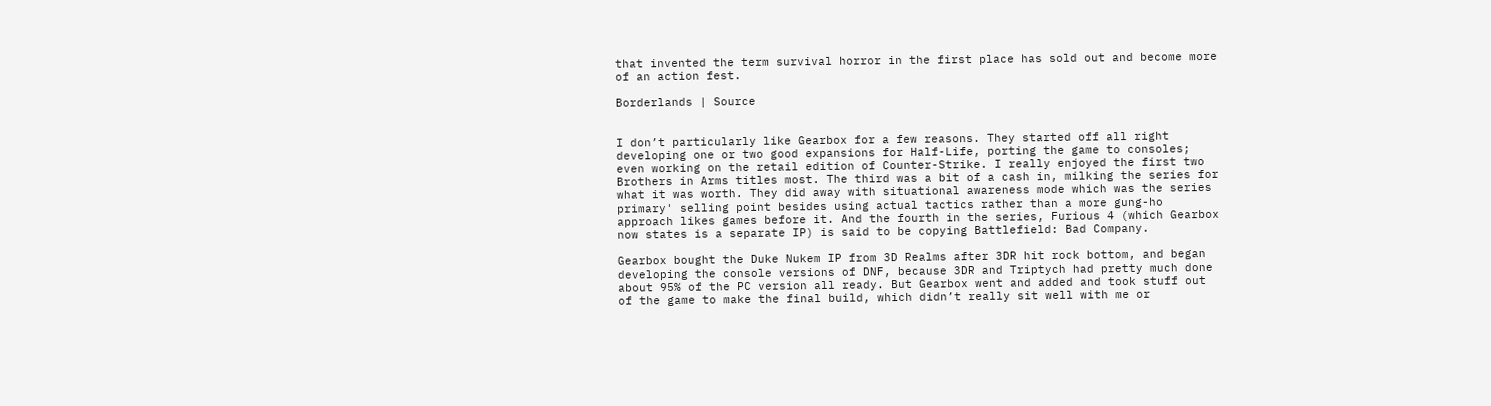that invented the term survival horror in the first place has sold out and become more of an action fest.

Borderlands | Source


I don’t particularly like Gearbox for a few reasons. They started off all right developing one or two good expansions for Half-Life, porting the game to consoles; even working on the retail edition of Counter-Strike. I really enjoyed the first two Brothers in Arms titles most. The third was a bit of a cash in, milking the series for what it was worth. They did away with situational awareness mode which was the series primary' selling point besides using actual tactics rather than a more gung-ho approach likes games before it. And the fourth in the series, Furious 4 (which Gearbox now states is a separate IP) is said to be copying Battlefield: Bad Company.

Gearbox bought the Duke Nukem IP from 3D Realms after 3DR hit rock bottom, and began developing the console versions of DNF, because 3DR and Triptych had pretty much done about 95% of the PC version all ready. But Gearbox went and added and took stuff out of the game to make the final build, which didn’t really sit well with me or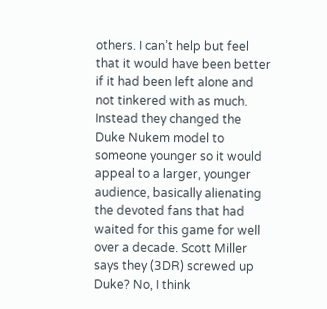others. I can’t help but feel that it would have been better if it had been left alone and not tinkered with as much. Instead they changed the Duke Nukem model to someone younger so it would appeal to a larger, younger audience, basically alienating the devoted fans that had waited for this game for well over a decade. Scott Miller says they (3DR) screwed up Duke? No, I think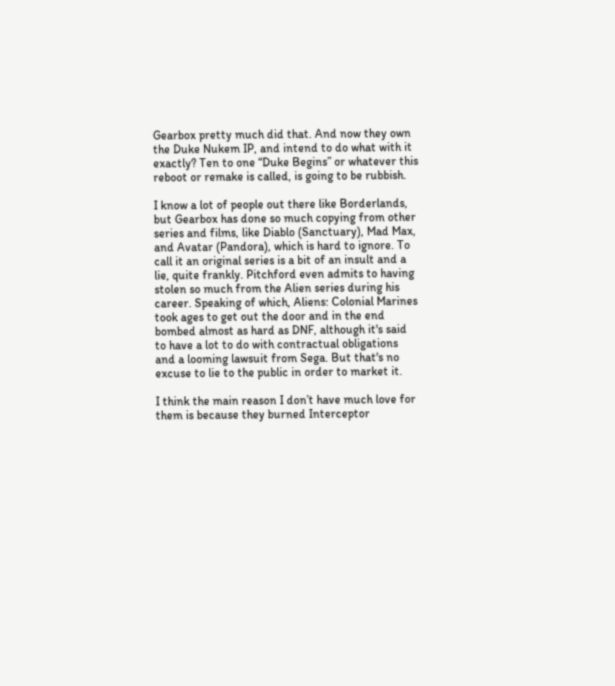Gearbox pretty much did that. And now they own the Duke Nukem IP, and intend to do what with it exactly? Ten to one “Duke Begins” or whatever this reboot or remake is called, is going to be rubbish.

I know a lot of people out there like Borderlands, but Gearbox has done so much copying from other series and films, like Diablo (Sanctuary), Mad Max, and Avatar (Pandora), which is hard to ignore. To call it an original series is a bit of an insult and a lie, quite frankly. Pitchford even admits to having stolen so much from the Alien series during his career. Speaking of which, Aliens: Colonial Marines took ages to get out the door and in the end bombed almost as hard as DNF, although it's said to have a lot to do with contractual obligations and a looming lawsuit from Sega. But that's no excuse to lie to the public in order to market it.

I think the main reason I don’t have much love for them is because they burned Interceptor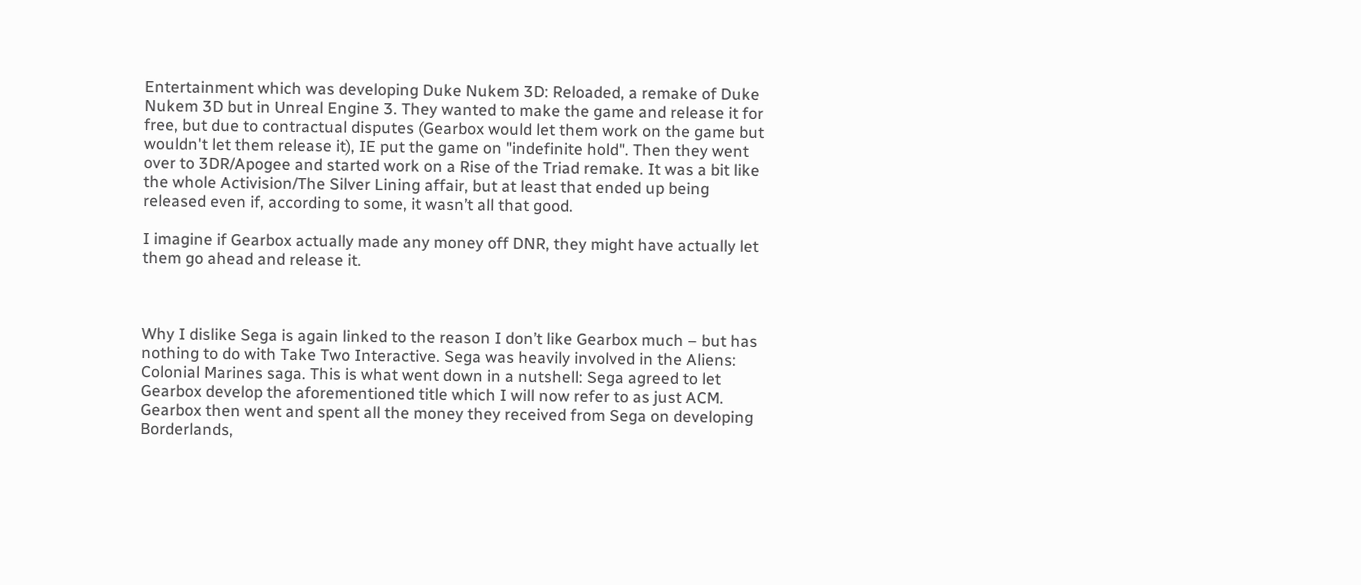Entertainment which was developing Duke Nukem 3D: Reloaded, a remake of Duke Nukem 3D but in Unreal Engine 3. They wanted to make the game and release it for free, but due to contractual disputes (Gearbox would let them work on the game but wouldn't let them release it), IE put the game on "indefinite hold". Then they went over to 3DR/Apogee and started work on a Rise of the Triad remake. It was a bit like the whole Activision/The Silver Lining affair, but at least that ended up being released even if, according to some, it wasn’t all that good.

I imagine if Gearbox actually made any money off DNR, they might have actually let them go ahead and release it.



Why I dislike Sega is again linked to the reason I don’t like Gearbox much – but has nothing to do with Take Two Interactive. Sega was heavily involved in the Aliens: Colonial Marines saga. This is what went down in a nutshell: Sega agreed to let Gearbox develop the aforementioned title which I will now refer to as just ACM. Gearbox then went and spent all the money they received from Sega on developing Borderlands,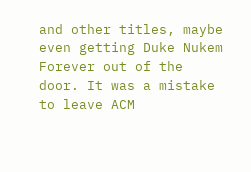and other titles, maybe even getting Duke Nukem Forever out of the door. It was a mistake to leave ACM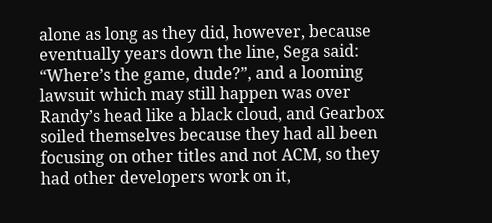alone as long as they did, however, because eventually years down the line, Sega said: “Where’s the game, dude?”, and a looming lawsuit which may still happen was over Randy’s head like a black cloud, and Gearbox soiled themselves because they had all been focusing on other titles and not ACM, so they had other developers work on it,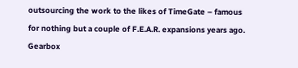outsourcing the work to the likes of TimeGate – famous for nothing but a couple of F.E.A.R. expansions years ago. Gearbox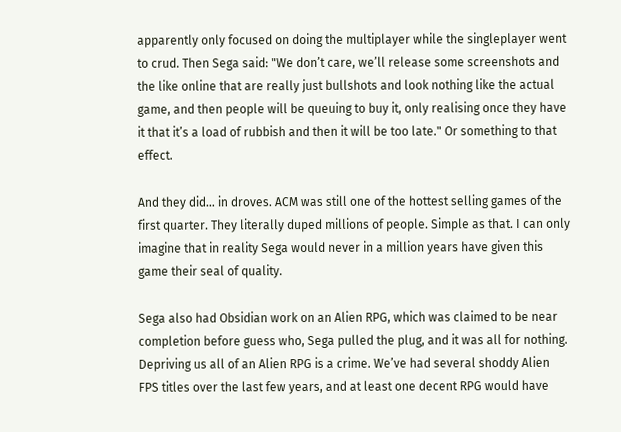apparently only focused on doing the multiplayer while the singleplayer went to crud. Then Sega said: "We don’t care, we’ll release some screenshots and the like online that are really just bullshots and look nothing like the actual game, and then people will be queuing to buy it, only realising once they have it that it’s a load of rubbish and then it will be too late." Or something to that effect.

And they did… in droves. ACM was still one of the hottest selling games of the first quarter. They literally duped millions of people. Simple as that. I can only imagine that in reality Sega would never in a million years have given this game their seal of quality.

Sega also had Obsidian work on an Alien RPG, which was claimed to be near completion before guess who, Sega pulled the plug, and it was all for nothing. Depriving us all of an Alien RPG is a crime. We’ve had several shoddy Alien FPS titles over the last few years, and at least one decent RPG would have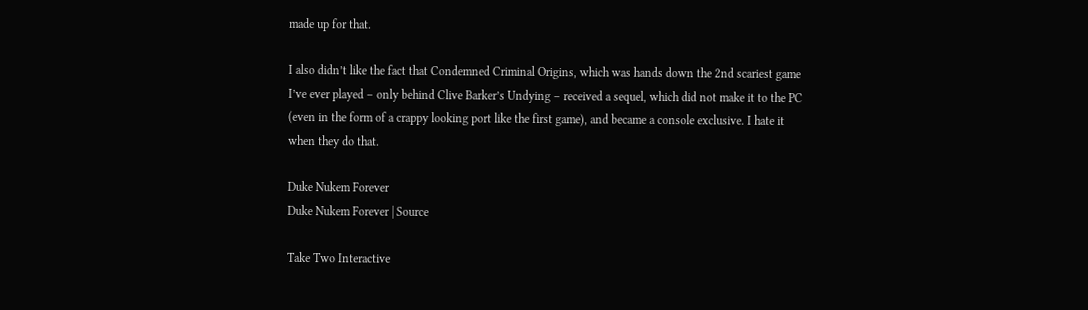made up for that.

I also didn’t like the fact that Condemned Criminal Origins, which was hands down the 2nd scariest game I’ve ever played – only behind Clive Barker’s Undying – received a sequel, which did not make it to the PC (even in the form of a crappy looking port like the first game), and became a console exclusive. I hate it when they do that.

Duke Nukem Forever
Duke Nukem Forever | Source

Take Two Interactive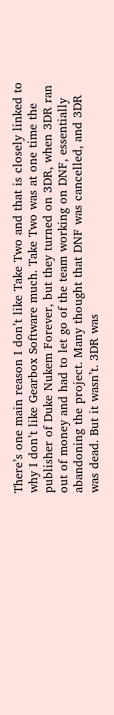There’s one main reason I don’t like Take Two and that is closely linked to why I don’t like Gearbox Software much. Take Two was at one time the publisher of Duke Nukem Forever, but they turned on 3DR, when 3DR ran out of money and had to let go of the team working on DNF, essentially abandoning the project. Many thought that DNF was cancelled, and 3DR was dead. But it wasn’t. 3DR was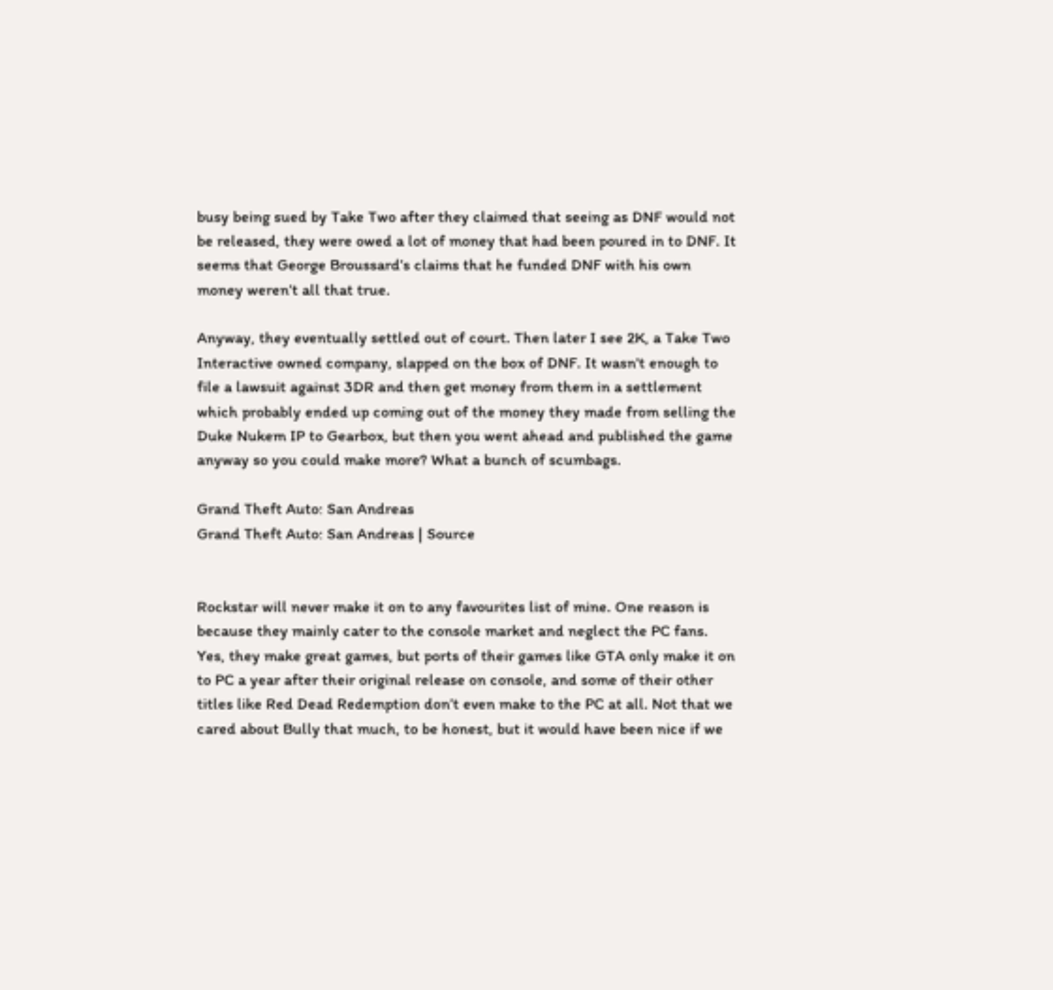busy being sued by Take Two after they claimed that seeing as DNF would not be released, they were owed a lot of money that had been poured in to DNF. It seems that George Broussard’s claims that he funded DNF with his own money weren’t all that true.

Anyway, they eventually settled out of court. Then later I see 2K, a Take Two Interactive owned company, slapped on the box of DNF. It wasn't enough to file a lawsuit against 3DR and then get money from them in a settlement which probably ended up coming out of the money they made from selling the Duke Nukem IP to Gearbox, but then you went ahead and published the game anyway so you could make more? What a bunch of scumbags.

Grand Theft Auto: San Andreas
Grand Theft Auto: San Andreas | Source


Rockstar will never make it on to any favourites list of mine. One reason is because they mainly cater to the console market and neglect the PC fans. Yes, they make great games, but ports of their games like GTA only make it on to PC a year after their original release on console, and some of their other titles like Red Dead Redemption don’t even make to the PC at all. Not that we cared about Bully that much, to be honest, but it would have been nice if we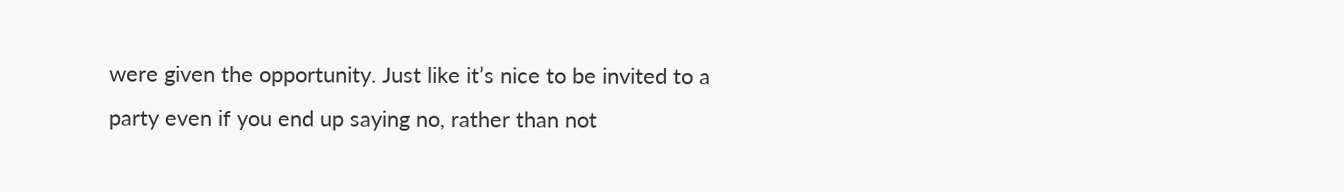were given the opportunity. Just like it’s nice to be invited to a party even if you end up saying no, rather than not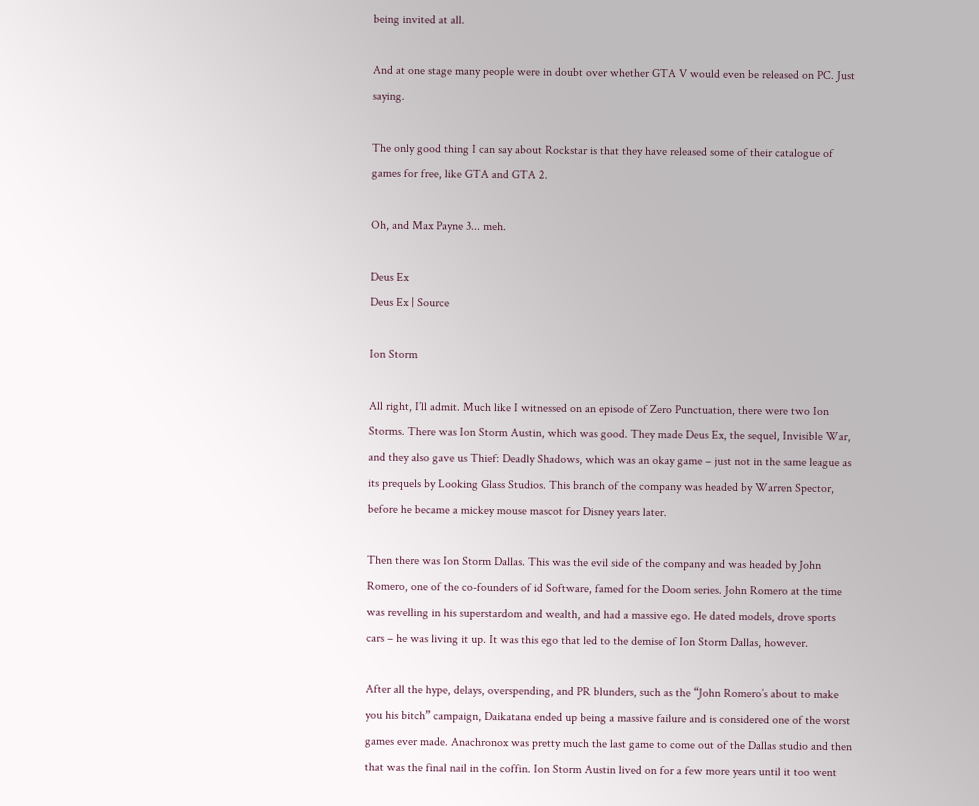being invited at all.

And at one stage many people were in doubt over whether GTA V would even be released on PC. Just saying.

The only good thing I can say about Rockstar is that they have released some of their catalogue of games for free, like GTA and GTA 2.

Oh, and Max Payne 3... meh.

Deus Ex
Deus Ex | Source

Ion Storm

All right, I’ll admit. Much like I witnessed on an episode of Zero Punctuation, there were two Ion Storms. There was Ion Storm Austin, which was good. They made Deus Ex, the sequel, Invisible War, and they also gave us Thief: Deadly Shadows, which was an okay game – just not in the same league as its prequels by Looking Glass Studios. This branch of the company was headed by Warren Spector, before he became a mickey mouse mascot for Disney years later.

Then there was Ion Storm Dallas. This was the evil side of the company and was headed by John Romero, one of the co-founders of id Software, famed for the Doom series. John Romero at the time was revelling in his superstardom and wealth, and had a massive ego. He dated models, drove sports cars – he was living it up. It was this ego that led to the demise of Ion Storm Dallas, however.

After all the hype, delays, overspending, and PR blunders, such as the “John Romero’s about to make you his bitch” campaign, Daikatana ended up being a massive failure and is considered one of the worst games ever made. Anachronox was pretty much the last game to come out of the Dallas studio and then that was the final nail in the coffin. Ion Storm Austin lived on for a few more years until it too went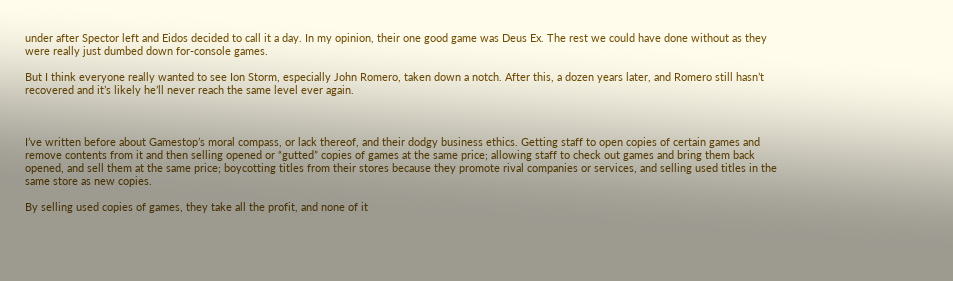under after Spector left and Eidos decided to call it a day. In my opinion, their one good game was Deus Ex. The rest we could have done without as they were really just dumbed down for-console games.

But I think everyone really wanted to see Ion Storm, especially John Romero, taken down a notch. After this, a dozen years later, and Romero still hasn’t recovered and it’s likely he’ll never reach the same level ever again.



I’ve written before about Gamestop’s moral compass, or lack thereof, and their dodgy business ethics. Getting staff to open copies of certain games and remove contents from it and then selling opened or “gutted” copies of games at the same price; allowing staff to check out games and bring them back opened, and sell them at the same price; boycotting titles from their stores because they promote rival companies or services, and selling used titles in the same store as new copies.

By selling used copies of games, they take all the profit, and none of it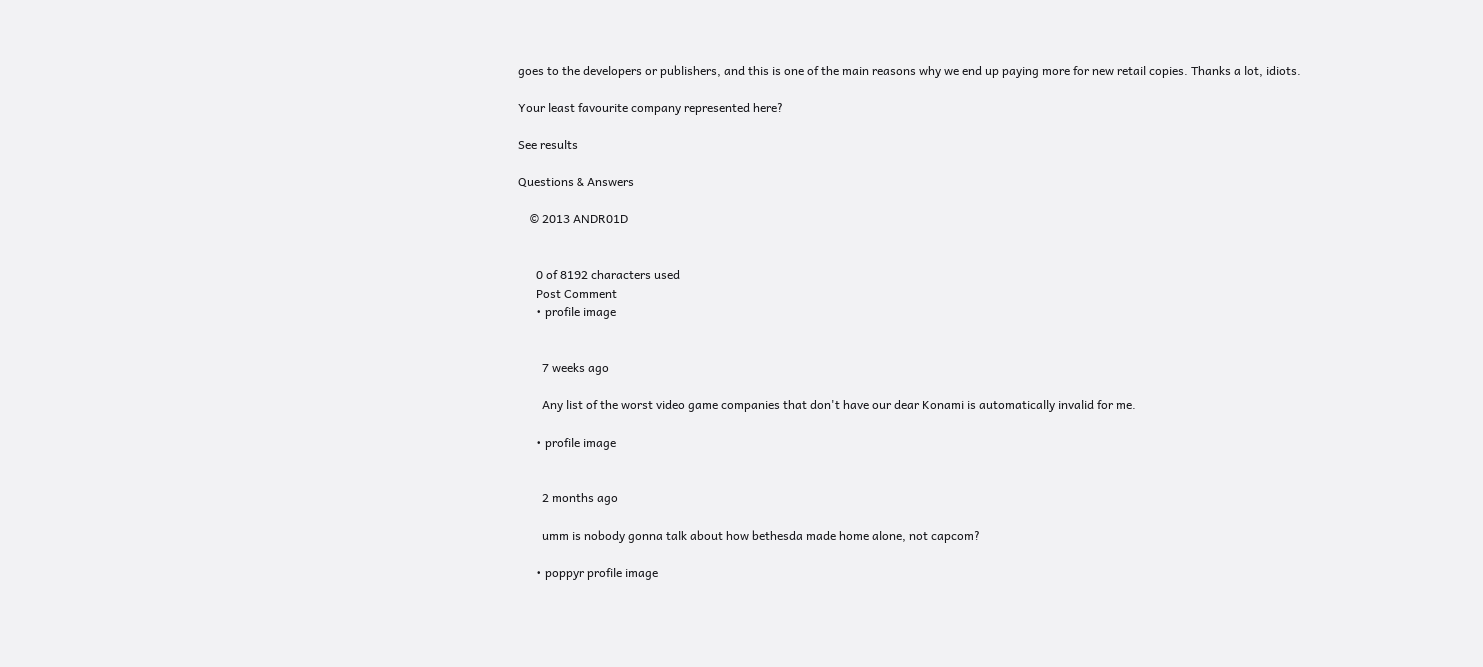goes to the developers or publishers, and this is one of the main reasons why we end up paying more for new retail copies. Thanks a lot, idiots.

Your least favourite company represented here?

See results

Questions & Answers

    © 2013 ANDR01D


      0 of 8192 characters used
      Post Comment
      • profile image


        7 weeks ago

        Any list of the worst video game companies that don't have our dear Konami is automatically invalid for me.

      • profile image


        2 months ago

        umm is nobody gonna talk about how bethesda made home alone, not capcom?

      • poppyr profile image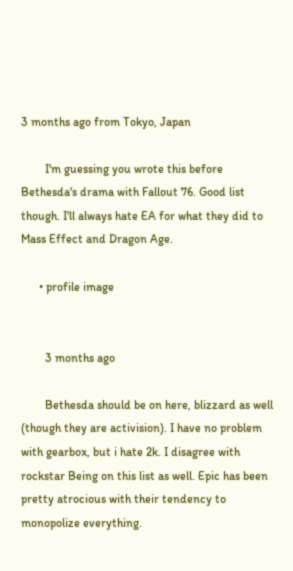3 months ago from Tokyo, Japan

        I'm guessing you wrote this before Bethesda's drama with Fallout 76. Good list though. I'll always hate EA for what they did to Mass Effect and Dragon Age.

      • profile image


        3 months ago

        Bethesda should be on here, blizzard as well (though they are activision). I have no problem with gearbox, but i hate 2k. I disagree with rockstar Being on this list as well. Epic has been pretty atrocious with their tendency to monopolize everything.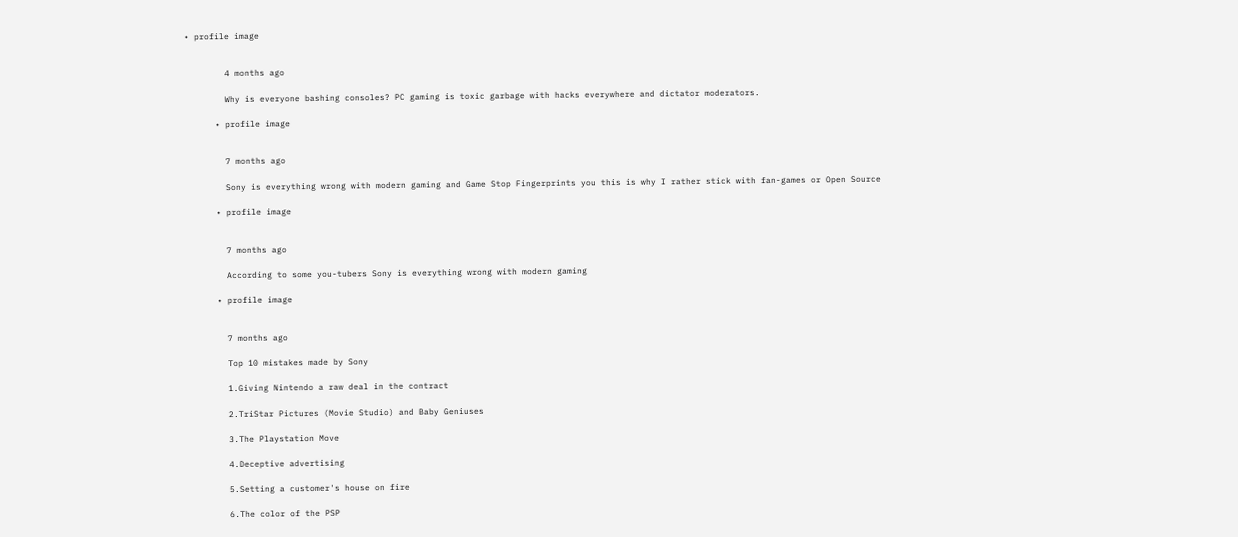• profile image


        4 months ago

        Why is everyone bashing consoles? PC gaming is toxic garbage with hacks everywhere and dictator moderators.

      • profile image


        7 months ago

        Sony is everything wrong with modern gaming and Game Stop Fingerprints you this is why I rather stick with fan-games or Open Source

      • profile image


        7 months ago

        According to some you-tubers Sony is everything wrong with modern gaming

      • profile image


        7 months ago

        Top 10 mistakes made by Sony

        1.Giving Nintendo a raw deal in the contract

        2.TriStar Pictures (Movie Studio) and Baby Geniuses

        3.The Playstation Move

        4.Deceptive advertising

        5.Setting a customer's house on fire

        6.The color of the PSP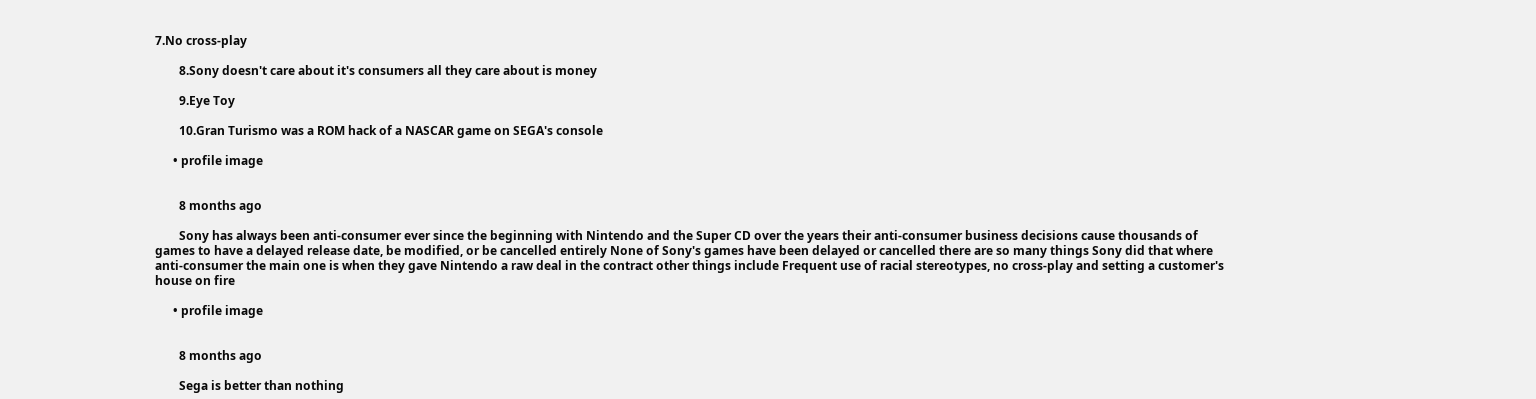7.No cross-play

        8.Sony doesn't care about it's consumers all they care about is money

        9.Eye Toy

        10.Gran Turismo was a ROM hack of a NASCAR game on SEGA's console

      • profile image


        8 months ago

        Sony has always been anti-consumer ever since the beginning with Nintendo and the Super CD over the years their anti-consumer business decisions cause thousands of games to have a delayed release date, be modified, or be cancelled entirely None of Sony's games have been delayed or cancelled there are so many things Sony did that where anti-consumer the main one is when they gave Nintendo a raw deal in the contract other things include Frequent use of racial stereotypes, no cross-play and setting a customer's house on fire

      • profile image


        8 months ago

        Sega is better than nothing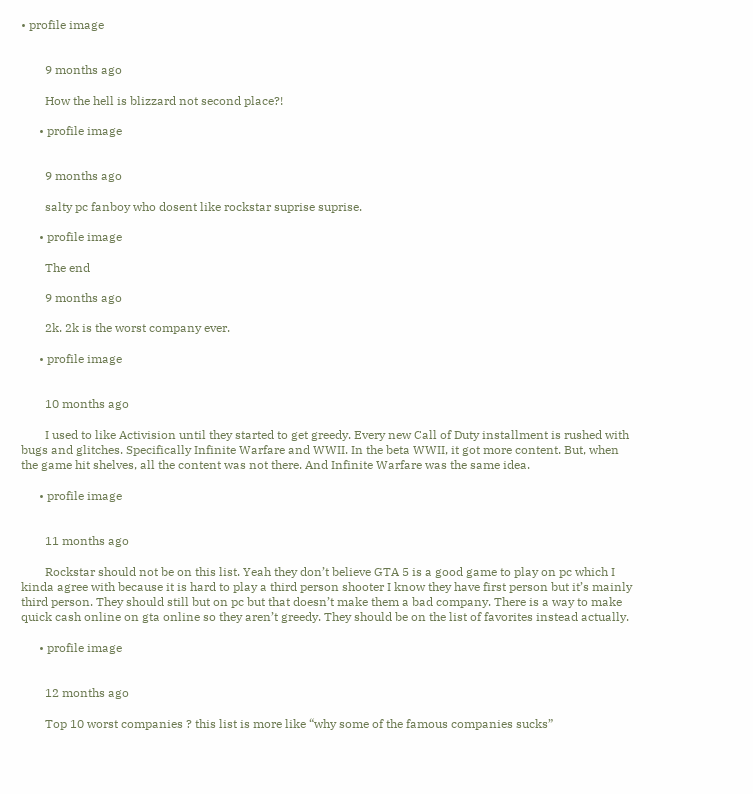• profile image


        9 months ago

        How the hell is blizzard not second place?!

      • profile image


        9 months ago

        salty pc fanboy who dosent like rockstar suprise suprise.

      • profile image

        The end

        9 months ago

        2k. 2k is the worst company ever.

      • profile image


        10 months ago

        I used to like Activision until they started to get greedy. Every new Call of Duty installment is rushed with bugs and glitches. Specifically Infinite Warfare and WWII. In the beta WWII, it got more content. But, when the game hit shelves, all the content was not there. And Infinite Warfare was the same idea.

      • profile image


        11 months ago

        Rockstar should not be on this list. Yeah they don’t believe GTA 5 is a good game to play on pc which I kinda agree with because it is hard to play a third person shooter I know they have first person but it’s mainly third person. They should still but on pc but that doesn’t make them a bad company. There is a way to make quick cash online on gta online so they aren’t greedy. They should be on the list of favorites instead actually.

      • profile image


        12 months ago

        Top 10 worst companies ? this list is more like “why some of the famous companies sucks”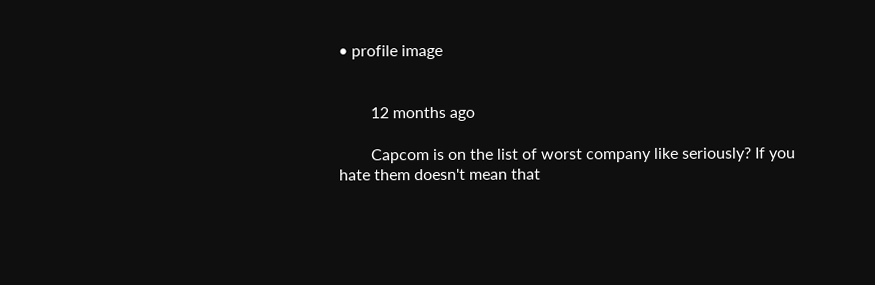• profile image


        12 months ago

        Capcom is on the list of worst company like seriously? If you hate them doesn't mean that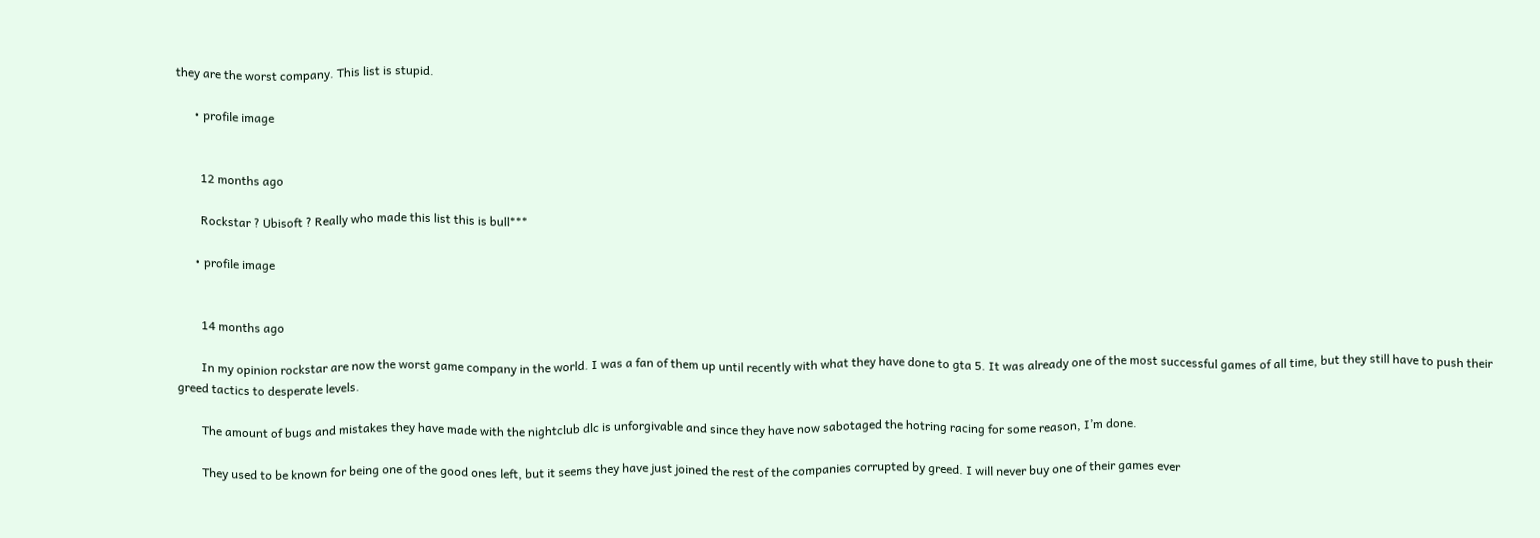they are the worst company. This list is stupid.

      • profile image


        12 months ago

        Rockstar ? Ubisoft ? Really who made this list this is bull***

      • profile image


        14 months ago

        In my opinion rockstar are now the worst game company in the world. I was a fan of them up until recently with what they have done to gta 5. It was already one of the most successful games of all time, but they still have to push their greed tactics to desperate levels.

        The amount of bugs and mistakes they have made with the nightclub dlc is unforgivable and since they have now sabotaged the hotring racing for some reason, I’m done.

        They used to be known for being one of the good ones left, but it seems they have just joined the rest of the companies corrupted by greed. I will never buy one of their games ever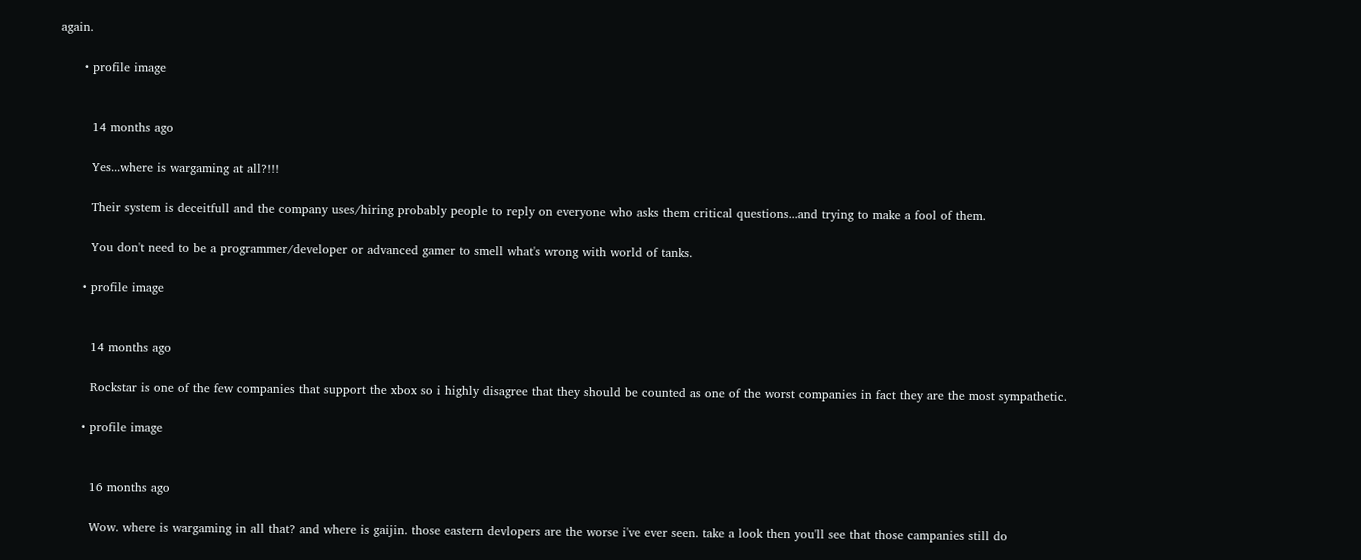again.

      • profile image


        14 months ago

        Yes...where is wargaming at all?!!!

        Their system is deceitfull and the company uses/hiring probably people to reply on everyone who asks them critical questions...and trying to make a fool of them.

        You don't need to be a programmer/developer or advanced gamer to smell what's wrong with world of tanks.

      • profile image


        14 months ago

        Rockstar is one of the few companies that support the xbox so i highly disagree that they should be counted as one of the worst companies in fact they are the most sympathetic.

      • profile image


        16 months ago

        Wow. where is wargaming in all that? and where is gaijin. those eastern devlopers are the worse i've ever seen. take a look then you'll see that those campanies still do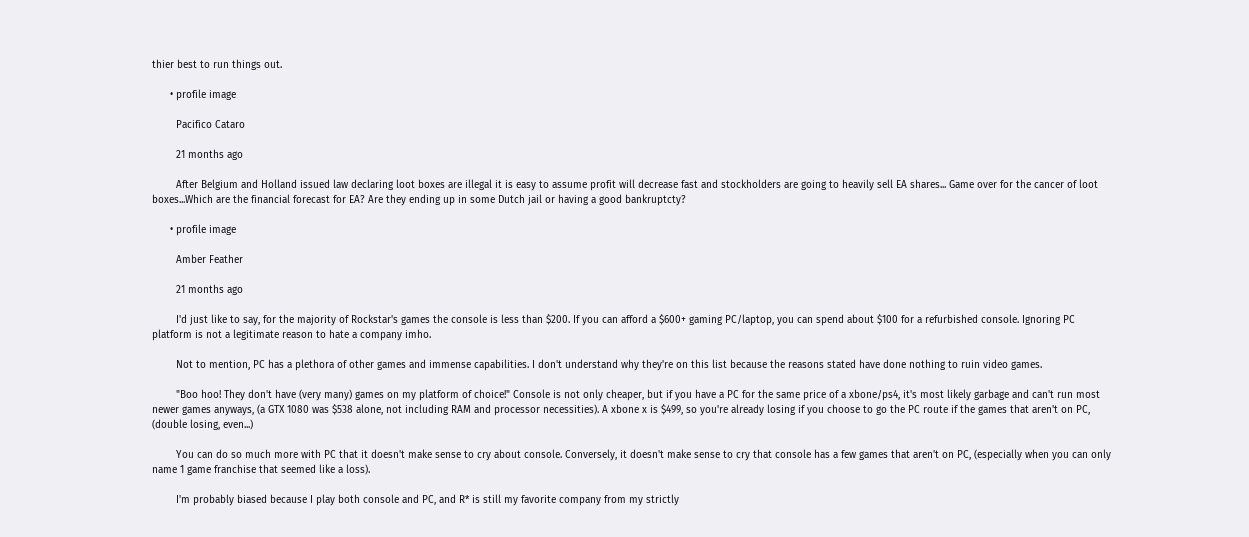thier best to run things out.

      • profile image

        Pacifico Cataro

        21 months ago

        After Belgium and Holland issued law declaring loot boxes are illegal it is easy to assume profit will decrease fast and stockholders are going to heavily sell EA shares... Game over for the cancer of loot boxes...Which are the financial forecast for EA? Are they ending up in some Dutch jail or having a good bankruptcty?

      • profile image

        Amber Feather

        21 months ago

        I'd just like to say, for the majority of Rockstar's games the console is less than $200. If you can afford a $600+ gaming PC/laptop, you can spend about $100 for a refurbished console. Ignoring PC platform is not a legitimate reason to hate a company imho.

        Not to mention, PC has a plethora of other games and immense capabilities. I don't understand why they're on this list because the reasons stated have done nothing to ruin video games.

        "Boo hoo! They don't have (very many) games on my platform of choice!" Console is not only cheaper, but if you have a PC for the same price of a xbone/ps4, it's most likely garbage and can't run most newer games anyways, (a GTX 1080 was $538 alone, not including RAM and processor necessities). A xbone x is $499, so you're already losing if you choose to go the PC route if the games that aren't on PC, (double losing, even...)

        You can do so much more with PC that it doesn't make sense to cry about console. Conversely, it doesn't make sense to cry that console has a few games that aren't on PC, (especially when you can only name 1 game franchise that seemed like a loss).

        I'm probably biased because I play both console and PC, and R* is still my favorite company from my strictly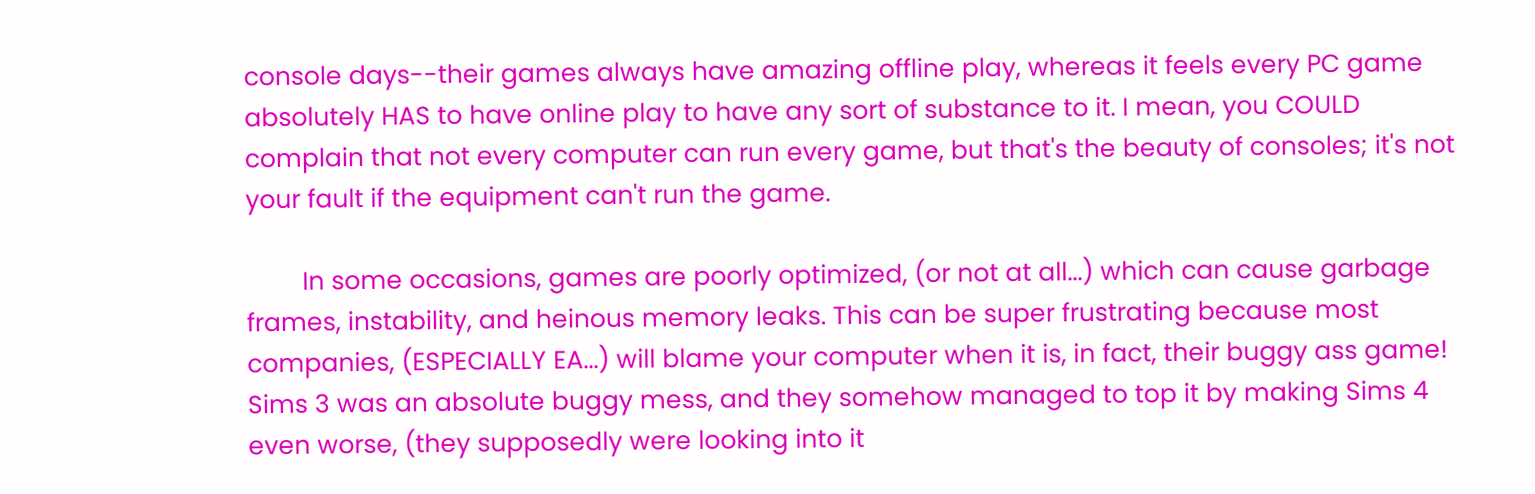console days--their games always have amazing offline play, whereas it feels every PC game absolutely HAS to have online play to have any sort of substance to it. I mean, you COULD complain that not every computer can run every game, but that's the beauty of consoles; it's not your fault if the equipment can't run the game.

        In some occasions, games are poorly optimized, (or not at all...) which can cause garbage frames, instability, and heinous memory leaks. This can be super frustrating because most companies, (ESPECIALLY EA...) will blame your computer when it is, in fact, their buggy ass game! Sims 3 was an absolute buggy mess, and they somehow managed to top it by making Sims 4 even worse, (they supposedly were looking into it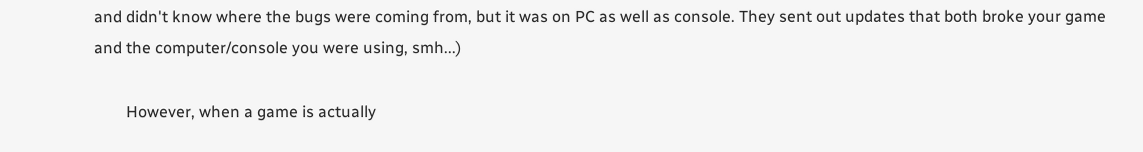and didn't know where the bugs were coming from, but it was on PC as well as console. They sent out updates that both broke your game and the computer/console you were using, smh...)

        However, when a game is actually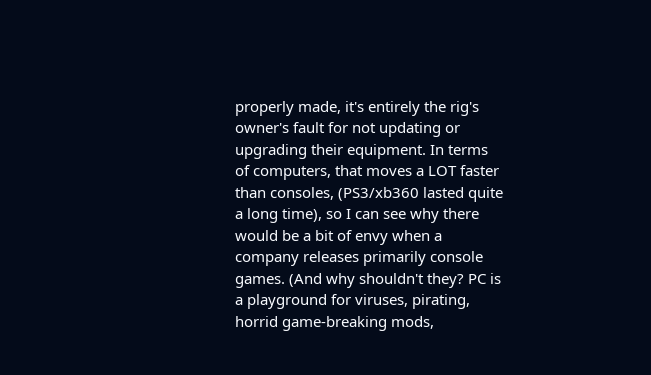properly made, it's entirely the rig's owner's fault for not updating or upgrading their equipment. In terms of computers, that moves a LOT faster than consoles, (PS3/xb360 lasted quite a long time), so I can see why there would be a bit of envy when a company releases primarily console games. (And why shouldn't they? PC is a playground for viruses, pirating, horrid game-breaking mods,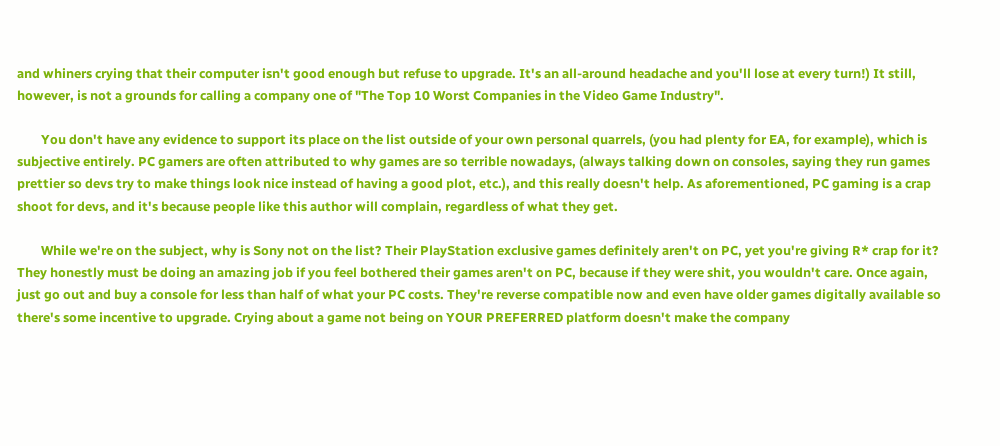and whiners crying that their computer isn't good enough but refuse to upgrade. It's an all-around headache and you'll lose at every turn!) It still, however, is not a grounds for calling a company one of "The Top 10 Worst Companies in the Video Game Industry".

        You don't have any evidence to support its place on the list outside of your own personal quarrels, (you had plenty for EA, for example), which is subjective entirely. PC gamers are often attributed to why games are so terrible nowadays, (always talking down on consoles, saying they run games prettier so devs try to make things look nice instead of having a good plot, etc.), and this really doesn't help. As aforementioned, PC gaming is a crap shoot for devs, and it's because people like this author will complain, regardless of what they get.

        While we're on the subject, why is Sony not on the list? Their PlayStation exclusive games definitely aren't on PC, yet you're giving R* crap for it? They honestly must be doing an amazing job if you feel bothered their games aren't on PC, because if they were shit, you wouldn't care. Once again, just go out and buy a console for less than half of what your PC costs. They're reverse compatible now and even have older games digitally available so there's some incentive to upgrade. Crying about a game not being on YOUR PREFERRED platform doesn't make the company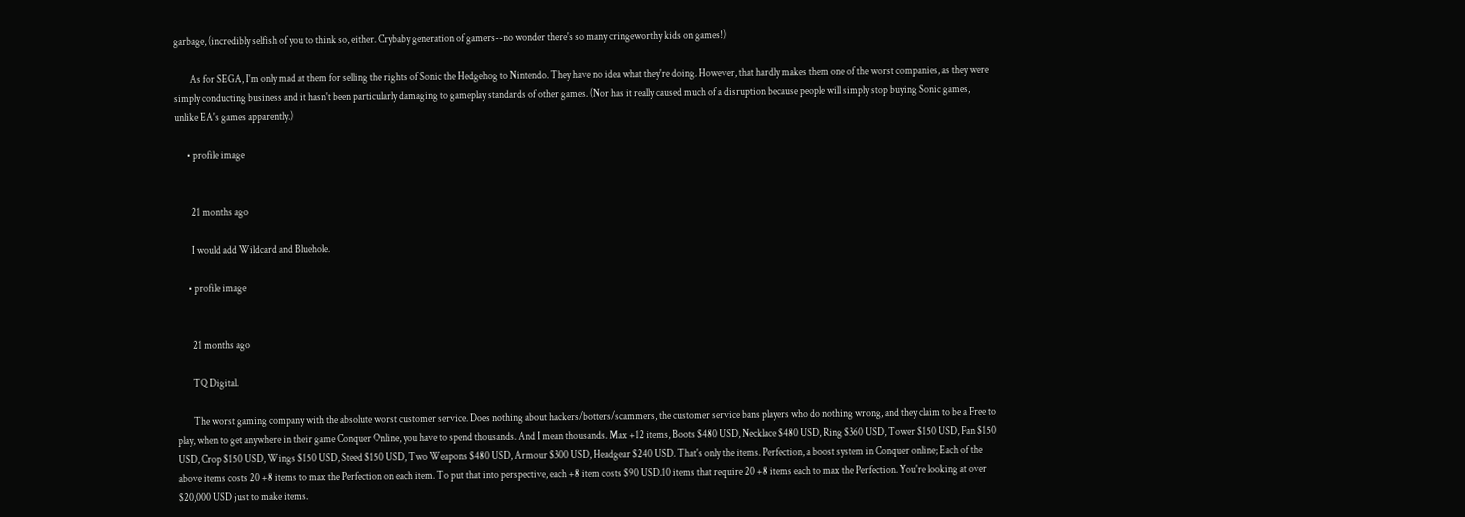garbage, (incredibly selfish of you to think so, either. Crybaby generation of gamers--no wonder there's so many cringeworthy kids on games!)

        As for SEGA, I'm only mad at them for selling the rights of Sonic the Hedgehog to Nintendo. They have no idea what they're doing. However, that hardly makes them one of the worst companies, as they were simply conducting business and it hasn't been particularly damaging to gameplay standards of other games. (Nor has it really caused much of a disruption because people will simply stop buying Sonic games, unlike EA's games apparently.)

      • profile image


        21 months ago

        I would add Wildcard and Bluehole.

      • profile image


        21 months ago

        TQ Digital.

        The worst gaming company with the absolute worst customer service. Does nothing about hackers/botters/scammers, the customer service bans players who do nothing wrong, and they claim to be a Free to play, when to get anywhere in their game Conquer Online, you have to spend thousands. And I mean thousands. Max +12 items, Boots $480 USD, Necklace $480 USD, Ring $360 USD, Tower $150 USD, Fan $150 USD, Crop $150 USD, Wings $150 USD, Steed $150 USD, Two Weapons $480 USD, Armour $300 USD, Headgear $240 USD. That's only the items. Perfection, a boost system in Conquer online; Each of the above items costs 20 +8 items to max the Perfection on each item. To put that into perspective, each +8 item costs $90 USD.10 items that require 20 +8 items each to max the Perfection. You're looking at over $20,000 USD just to make items.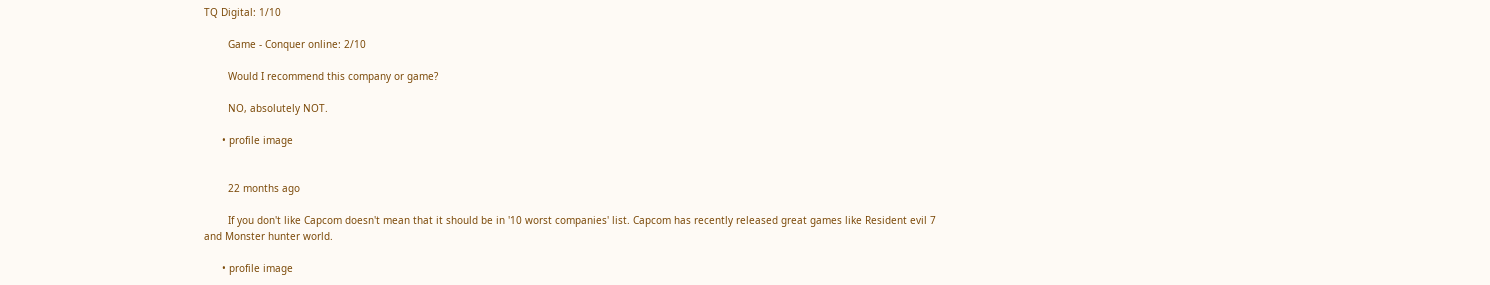TQ Digital: 1/10

        Game - Conquer online: 2/10

        Would I recommend this company or game?

        NO, absolutely NOT.

      • profile image


        22 months ago

        If you don't like Capcom doesn't mean that it should be in '10 worst companies' list. Capcom has recently released great games like Resident evil 7 and Monster hunter world.

      • profile image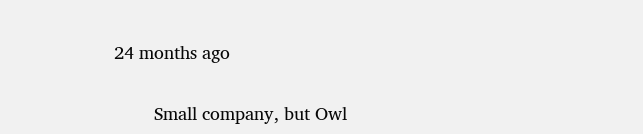24 months ago

        Small company, but Owl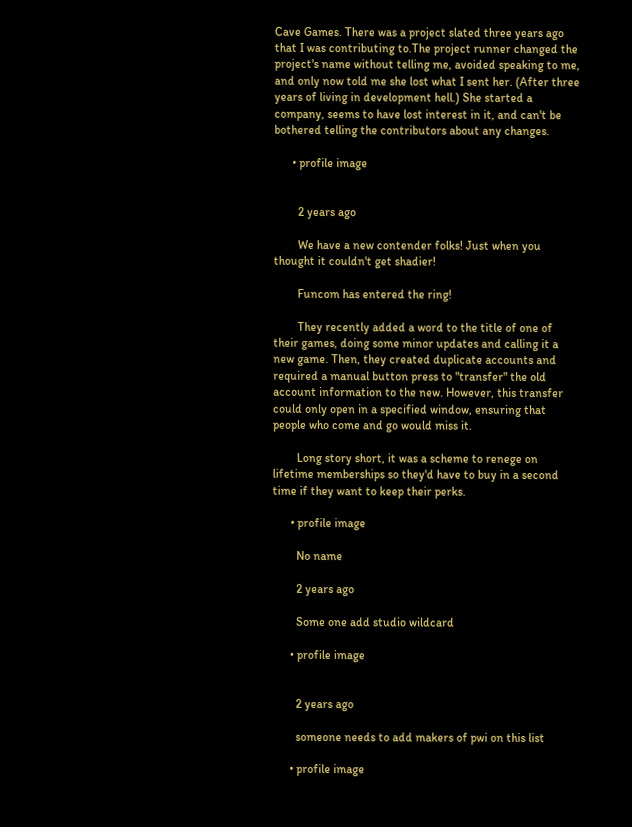Cave Games. There was a project slated three years ago that I was contributing to.The project runner changed the project's name without telling me, avoided speaking to me, and only now told me she lost what I sent her. (After three years of living in development hell.) She started a company, seems to have lost interest in it, and can't be bothered telling the contributors about any changes.

      • profile image


        2 years ago

        We have a new contender folks! Just when you thought it couldn't get shadier!

        Funcom has entered the ring!

        They recently added a word to the title of one of their games, doing some minor updates and calling it a new game. Then, they created duplicate accounts and required a manual button press to "transfer" the old account information to the new. However, this transfer could only open in a specified window, ensuring that people who come and go would miss it.

        Long story short, it was a scheme to renege on lifetime memberships so they'd have to buy in a second time if they want to keep their perks.

      • profile image

        No name

        2 years ago

        Some one add studio wildcard

      • profile image


        2 years ago

        someone needs to add makers of pwi on this list

      • profile image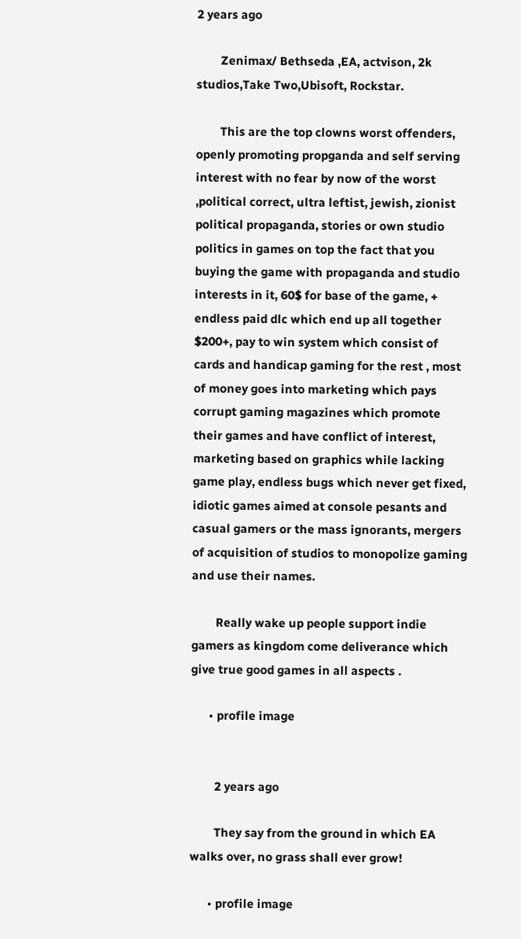2 years ago

        Zenimax/ Bethseda ,EA, actvison, 2k studios,Take Two,Ubisoft, Rockstar.

        This are the top clowns worst offenders, openly promoting propganda and self serving interest with no fear by now of the worst ,political correct, ultra leftist, jewish, zionist political propaganda, stories or own studio politics in games on top the fact that you buying the game with propaganda and studio interests in it, 60$ for base of the game, + endless paid dlc which end up all together $200+, pay to win system which consist of cards and handicap gaming for the rest , most of money goes into marketing which pays corrupt gaming magazines which promote their games and have conflict of interest, marketing based on graphics while lacking game play, endless bugs which never get fixed, idiotic games aimed at console pesants and casual gamers or the mass ignorants, mergers of acquisition of studios to monopolize gaming and use their names.

        Really wake up people support indie gamers as kingdom come deliverance which give true good games in all aspects .

      • profile image


        2 years ago

        They say from the ground in which EA walks over, no grass shall ever grow!

      • profile image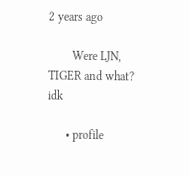2 years ago

        Were LJN, TIGER and what? idk

      • profile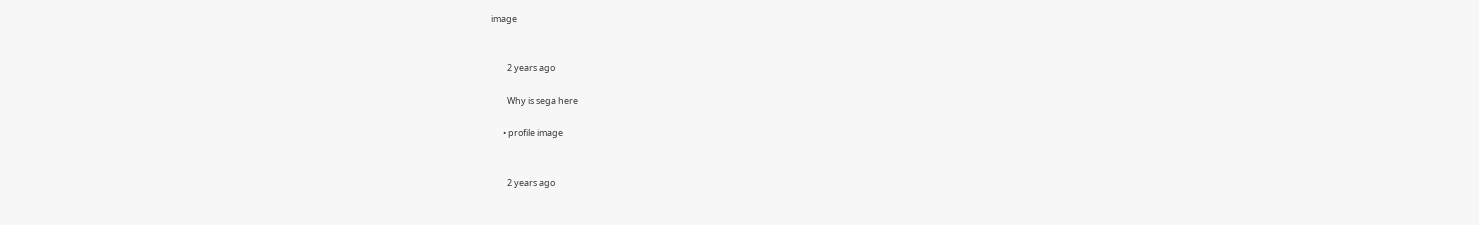image


        2 years ago

        Why is sega here

      • profile image


        2 years ago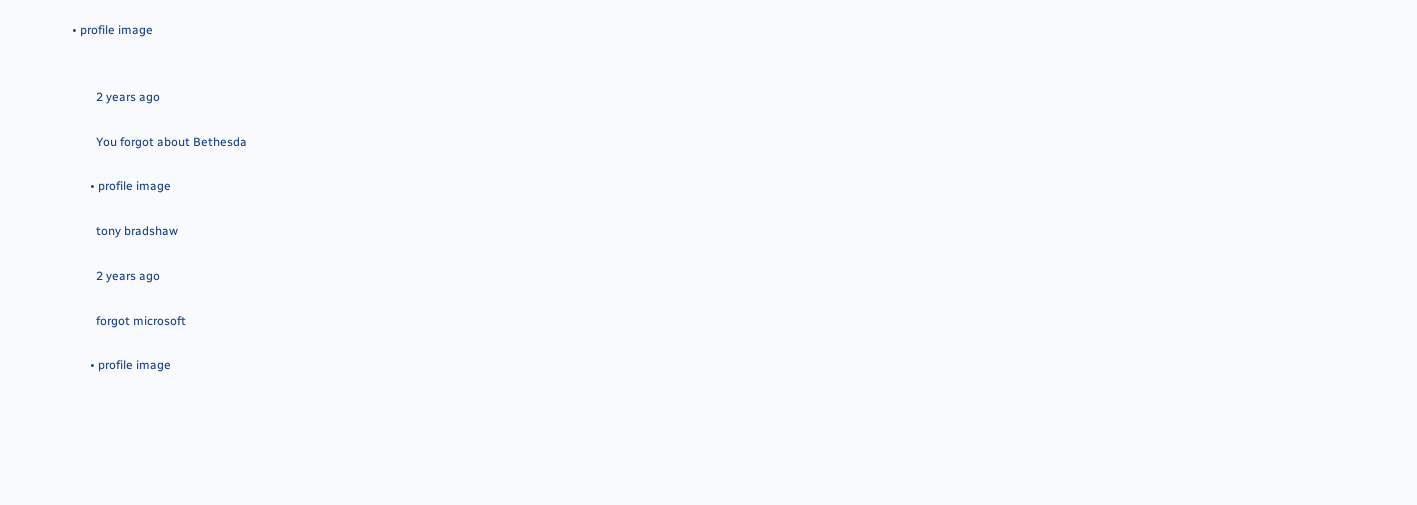• profile image


        2 years ago

        You forgot about Bethesda

      • profile image

        tony bradshaw

        2 years ago

        forgot microsoft

      • profile image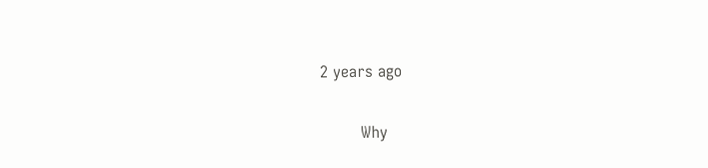2 years ago

        Why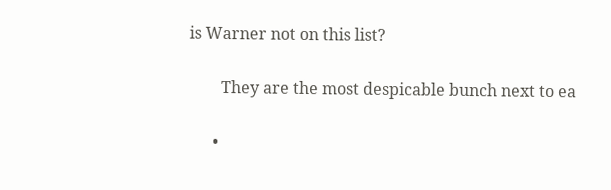is Warner not on this list?

        They are the most despicable bunch next to ea

      •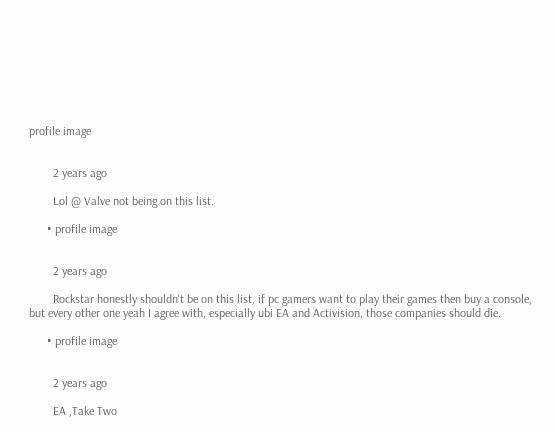profile image


        2 years ago

        Lol @ Valve not being on this list.

      • profile image


        2 years ago

        Rockstar honestly shouldn't be on this list, if pc gamers want to play their games then buy a console, but every other one yeah I agree with, especially ubi EA and Activision, those companies should die.

      • profile image


        2 years ago

        EA ,Take Two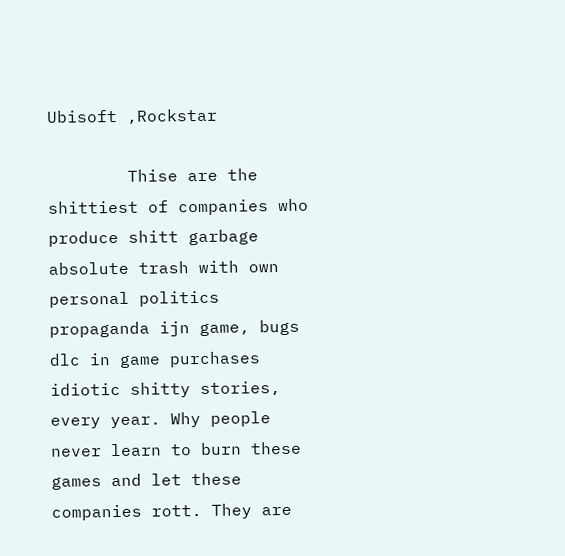Ubisoft ,Rockstar

        Thise are the shittiest of companies who produce shitt garbage absolute trash with own personal politics propaganda ijn game, bugs dlc in game purchases idiotic shitty stories, every year. Why people never learn to burn these games and let these companies rott. They are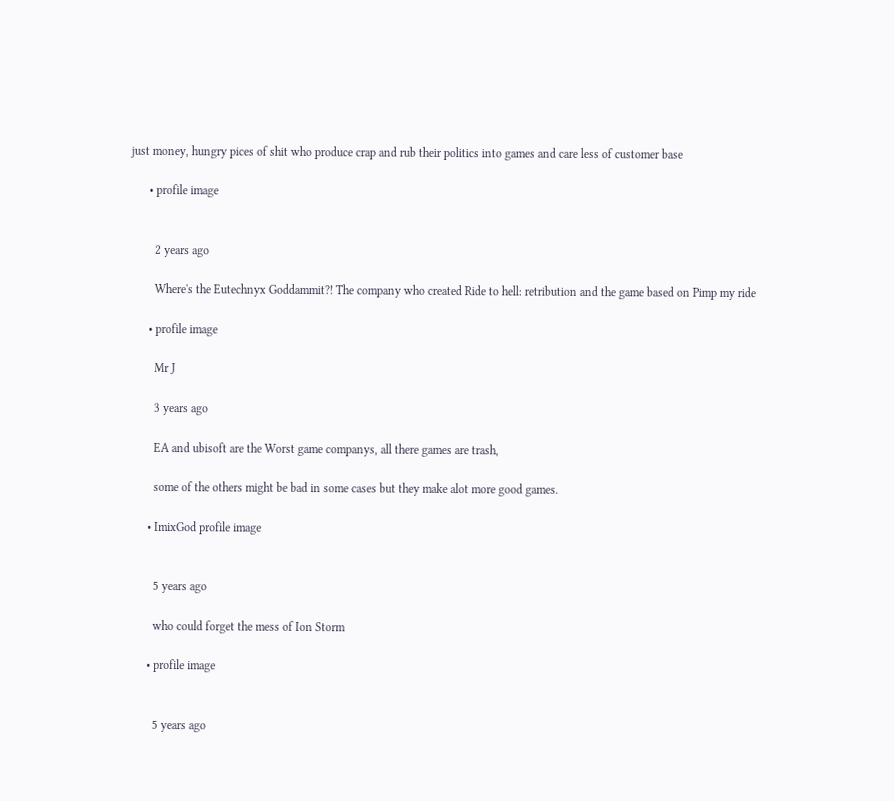just money, hungry pices of shit who produce crap and rub their politics into games and care less of customer base

      • profile image


        2 years ago

        Where's the Eutechnyx Goddammit?! The company who created Ride to hell: retribution and the game based on Pimp my ride

      • profile image

        Mr J

        3 years ago

        EA and ubisoft are the Worst game companys, all there games are trash,

        some of the others might be bad in some cases but they make alot more good games.

      • ImixGod profile image


        5 years ago

        who could forget the mess of Ion Storm

      • profile image


        5 years ago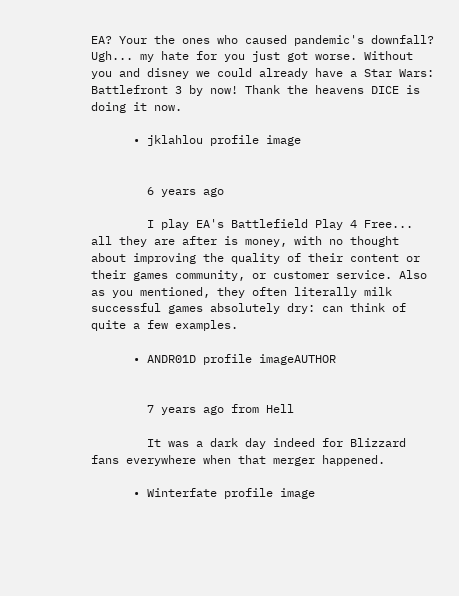EA? Your the ones who caused pandemic's downfall? Ugh... my hate for you just got worse. Without you and disney we could already have a Star Wars: Battlefront 3 by now! Thank the heavens DICE is doing it now.

      • jklahlou profile image


        6 years ago

        I play EA's Battlefield Play 4 Free... all they are after is money, with no thought about improving the quality of their content or their games community, or customer service. Also as you mentioned, they often literally milk successful games absolutely dry: can think of quite a few examples.

      • ANDR01D profile imageAUTHOR


        7 years ago from Hell

        It was a dark day indeed for Blizzard fans everywhere when that merger happened.

      • Winterfate profile image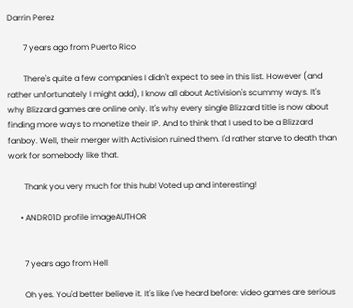Darrin Perez

        7 years ago from Puerto Rico

        There's quite a few companies I didn't expect to see in this list. However (and rather unfortunately I might add), I know all about Activision's scummy ways. It's why Blizzard games are online only. It's why every single Blizzard title is now about finding more ways to monetize their IP. And to think that I used to be a Blizzard fanboy. Well, their merger with Activision ruined them. I'd rather starve to death than work for somebody like that.

        Thank you very much for this hub! Voted up and interesting!

      • ANDR01D profile imageAUTHOR


        7 years ago from Hell

        Oh yes. You'd better believe it. It's like I've heard before: video games are serious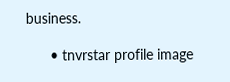business.

      • tnvrstar profile image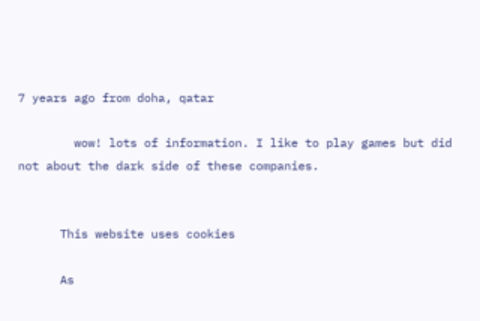7 years ago from doha, qatar

        wow! lots of information. I like to play games but did not about the dark side of these companies.


      This website uses cookies

      As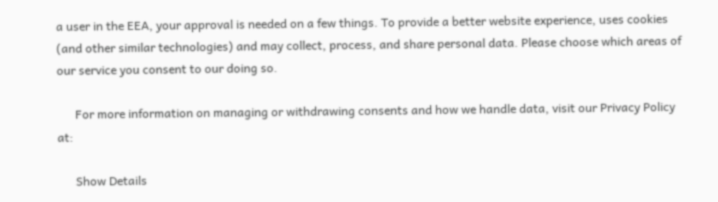a user in the EEA, your approval is needed on a few things. To provide a better website experience, uses cookies (and other similar technologies) and may collect, process, and share personal data. Please choose which areas of our service you consent to our doing so.

      For more information on managing or withdrawing consents and how we handle data, visit our Privacy Policy at:

      Show Details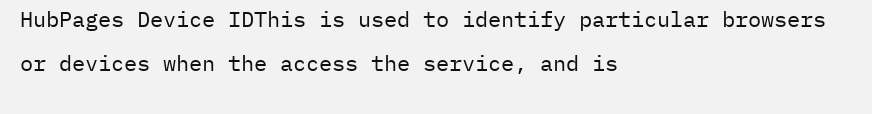HubPages Device IDThis is used to identify particular browsers or devices when the access the service, and is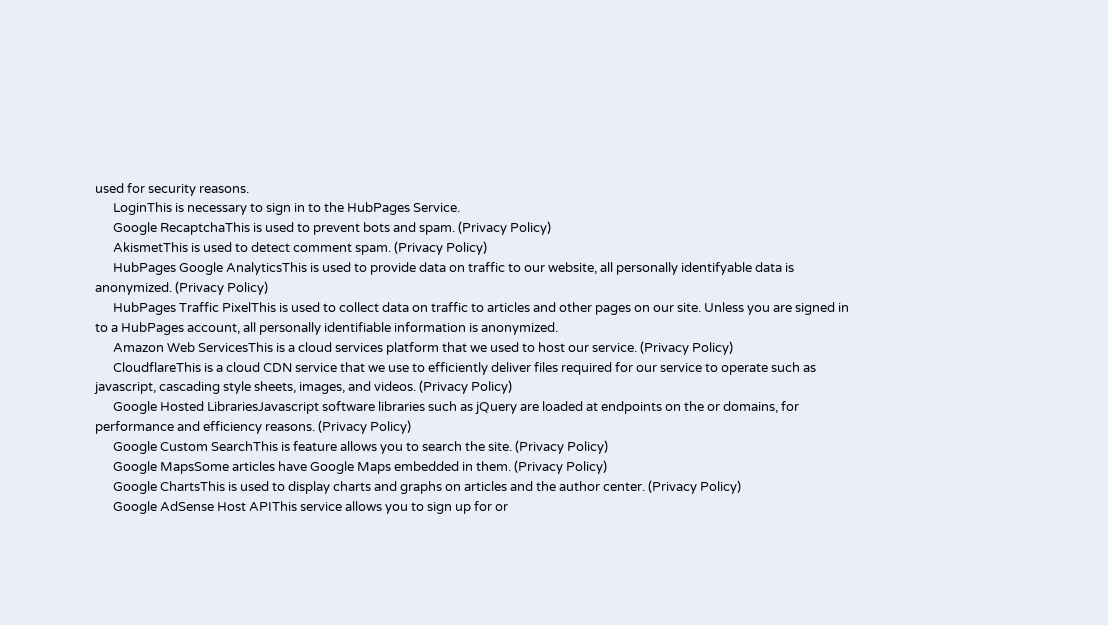used for security reasons.
      LoginThis is necessary to sign in to the HubPages Service.
      Google RecaptchaThis is used to prevent bots and spam. (Privacy Policy)
      AkismetThis is used to detect comment spam. (Privacy Policy)
      HubPages Google AnalyticsThis is used to provide data on traffic to our website, all personally identifyable data is anonymized. (Privacy Policy)
      HubPages Traffic PixelThis is used to collect data on traffic to articles and other pages on our site. Unless you are signed in to a HubPages account, all personally identifiable information is anonymized.
      Amazon Web ServicesThis is a cloud services platform that we used to host our service. (Privacy Policy)
      CloudflareThis is a cloud CDN service that we use to efficiently deliver files required for our service to operate such as javascript, cascading style sheets, images, and videos. (Privacy Policy)
      Google Hosted LibrariesJavascript software libraries such as jQuery are loaded at endpoints on the or domains, for performance and efficiency reasons. (Privacy Policy)
      Google Custom SearchThis is feature allows you to search the site. (Privacy Policy)
      Google MapsSome articles have Google Maps embedded in them. (Privacy Policy)
      Google ChartsThis is used to display charts and graphs on articles and the author center. (Privacy Policy)
      Google AdSense Host APIThis service allows you to sign up for or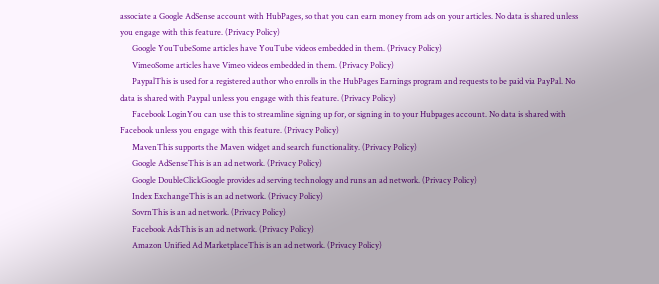associate a Google AdSense account with HubPages, so that you can earn money from ads on your articles. No data is shared unless you engage with this feature. (Privacy Policy)
      Google YouTubeSome articles have YouTube videos embedded in them. (Privacy Policy)
      VimeoSome articles have Vimeo videos embedded in them. (Privacy Policy)
      PaypalThis is used for a registered author who enrolls in the HubPages Earnings program and requests to be paid via PayPal. No data is shared with Paypal unless you engage with this feature. (Privacy Policy)
      Facebook LoginYou can use this to streamline signing up for, or signing in to your Hubpages account. No data is shared with Facebook unless you engage with this feature. (Privacy Policy)
      MavenThis supports the Maven widget and search functionality. (Privacy Policy)
      Google AdSenseThis is an ad network. (Privacy Policy)
      Google DoubleClickGoogle provides ad serving technology and runs an ad network. (Privacy Policy)
      Index ExchangeThis is an ad network. (Privacy Policy)
      SovrnThis is an ad network. (Privacy Policy)
      Facebook AdsThis is an ad network. (Privacy Policy)
      Amazon Unified Ad MarketplaceThis is an ad network. (Privacy Policy)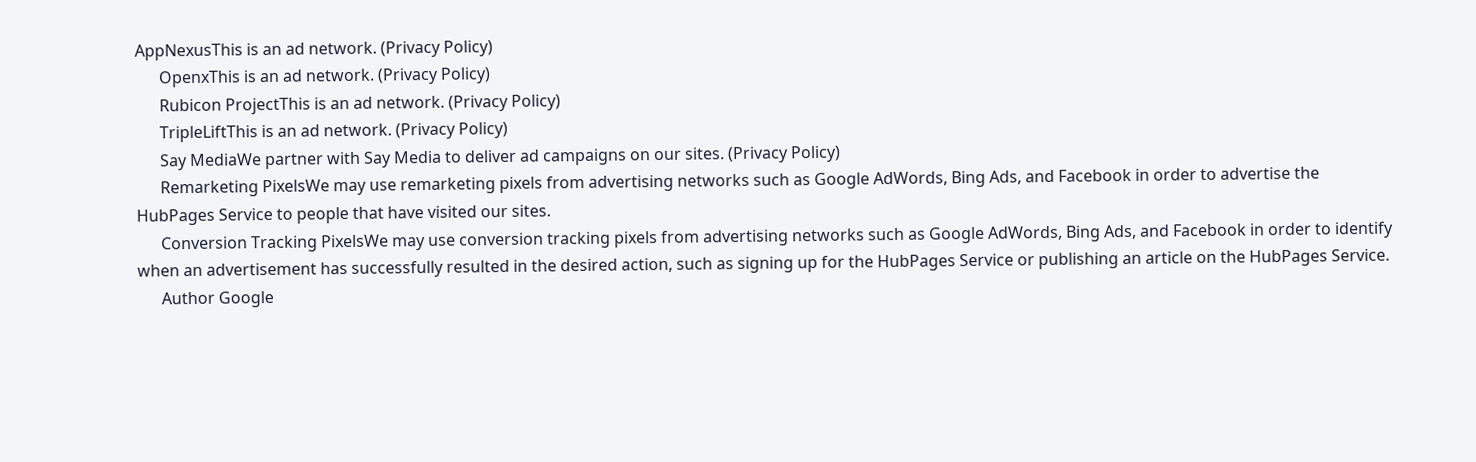AppNexusThis is an ad network. (Privacy Policy)
      OpenxThis is an ad network. (Privacy Policy)
      Rubicon ProjectThis is an ad network. (Privacy Policy)
      TripleLiftThis is an ad network. (Privacy Policy)
      Say MediaWe partner with Say Media to deliver ad campaigns on our sites. (Privacy Policy)
      Remarketing PixelsWe may use remarketing pixels from advertising networks such as Google AdWords, Bing Ads, and Facebook in order to advertise the HubPages Service to people that have visited our sites.
      Conversion Tracking PixelsWe may use conversion tracking pixels from advertising networks such as Google AdWords, Bing Ads, and Facebook in order to identify when an advertisement has successfully resulted in the desired action, such as signing up for the HubPages Service or publishing an article on the HubPages Service.
      Author Google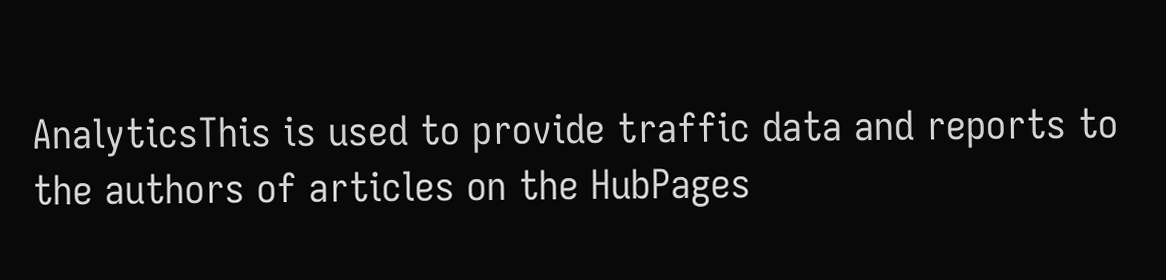AnalyticsThis is used to provide traffic data and reports to the authors of articles on the HubPages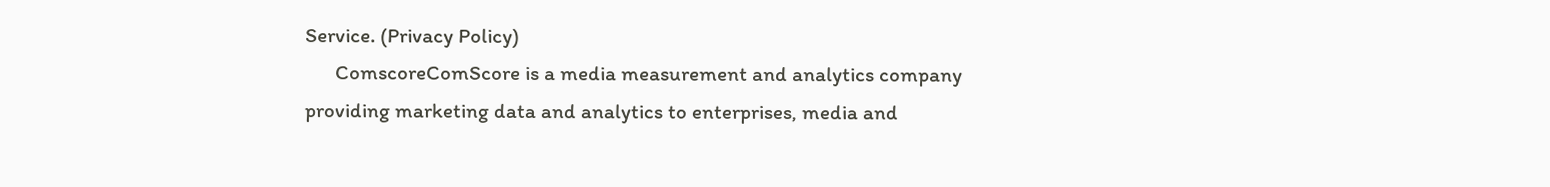Service. (Privacy Policy)
      ComscoreComScore is a media measurement and analytics company providing marketing data and analytics to enterprises, media and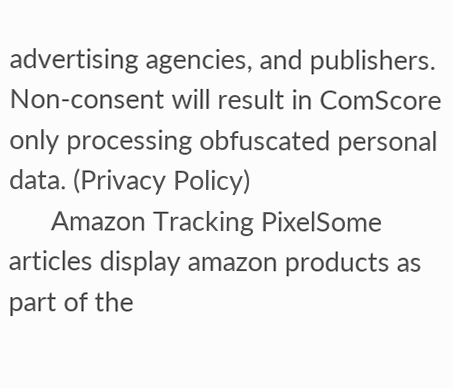advertising agencies, and publishers. Non-consent will result in ComScore only processing obfuscated personal data. (Privacy Policy)
      Amazon Tracking PixelSome articles display amazon products as part of the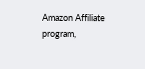Amazon Affiliate program,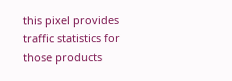this pixel provides traffic statistics for those products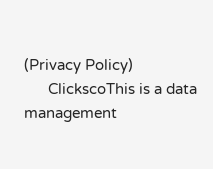(Privacy Policy)
      ClickscoThis is a data management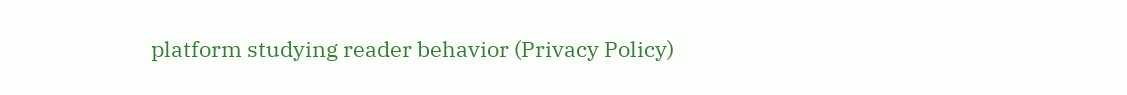platform studying reader behavior (Privacy Policy)